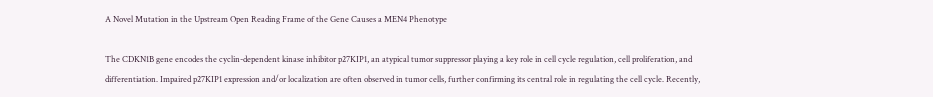A Novel Mutation in the Upstream Open Reading Frame of the Gene Causes a MEN4 Phenotype

The CDKN1B gene encodes the cyclin-dependent kinase inhibitor p27KIP1, an atypical tumor suppressor playing a key role in cell cycle regulation, cell proliferation, and differentiation. Impaired p27KIP1 expression and/or localization are often observed in tumor cells, further confirming its central role in regulating the cell cycle. Recently,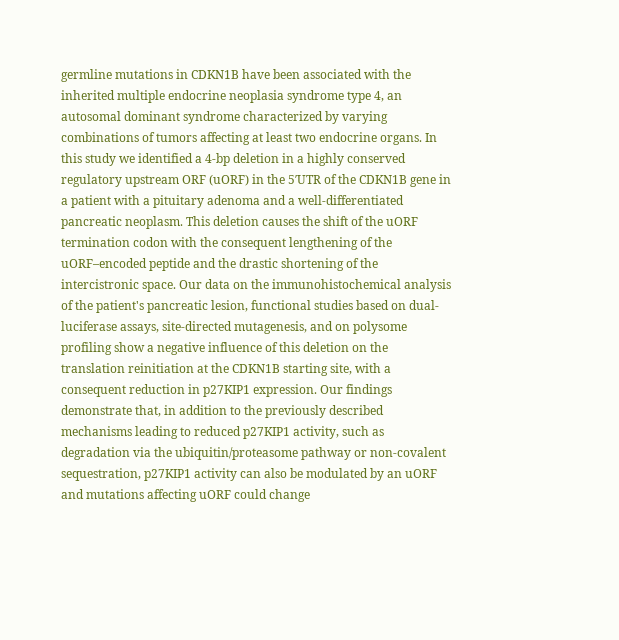germline mutations in CDKN1B have been associated with the inherited multiple endocrine neoplasia syndrome type 4, an autosomal dominant syndrome characterized by varying combinations of tumors affecting at least two endocrine organs. In this study we identified a 4-bp deletion in a highly conserved regulatory upstream ORF (uORF) in the 5′UTR of the CDKN1B gene in a patient with a pituitary adenoma and a well-differentiated pancreatic neoplasm. This deletion causes the shift of the uORF termination codon with the consequent lengthening of the uORF–encoded peptide and the drastic shortening of the intercistronic space. Our data on the immunohistochemical analysis of the patient's pancreatic lesion, functional studies based on dual-luciferase assays, site-directed mutagenesis, and on polysome profiling show a negative influence of this deletion on the translation reinitiation at the CDKN1B starting site, with a consequent reduction in p27KIP1 expression. Our findings demonstrate that, in addition to the previously described mechanisms leading to reduced p27KIP1 activity, such as degradation via the ubiquitin/proteasome pathway or non-covalent sequestration, p27KIP1 activity can also be modulated by an uORF and mutations affecting uORF could change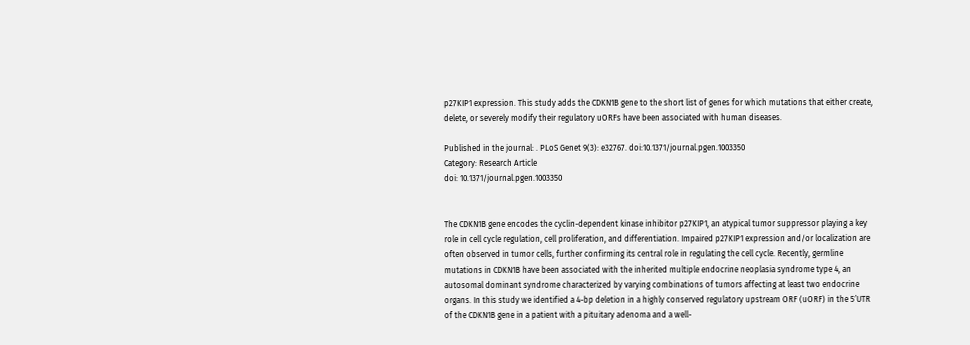p27KIP1 expression. This study adds the CDKN1B gene to the short list of genes for which mutations that either create, delete, or severely modify their regulatory uORFs have been associated with human diseases.

Published in the journal: . PLoS Genet 9(3): e32767. doi:10.1371/journal.pgen.1003350
Category: Research Article
doi: 10.1371/journal.pgen.1003350


The CDKN1B gene encodes the cyclin-dependent kinase inhibitor p27KIP1, an atypical tumor suppressor playing a key role in cell cycle regulation, cell proliferation, and differentiation. Impaired p27KIP1 expression and/or localization are often observed in tumor cells, further confirming its central role in regulating the cell cycle. Recently, germline mutations in CDKN1B have been associated with the inherited multiple endocrine neoplasia syndrome type 4, an autosomal dominant syndrome characterized by varying combinations of tumors affecting at least two endocrine organs. In this study we identified a 4-bp deletion in a highly conserved regulatory upstream ORF (uORF) in the 5′UTR of the CDKN1B gene in a patient with a pituitary adenoma and a well-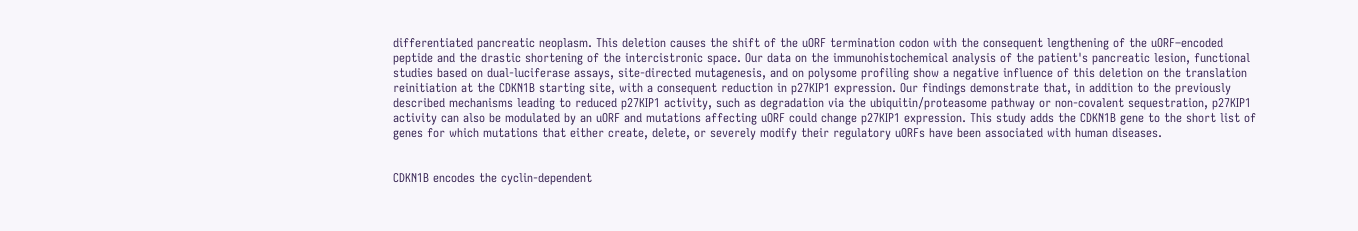differentiated pancreatic neoplasm. This deletion causes the shift of the uORF termination codon with the consequent lengthening of the uORF–encoded peptide and the drastic shortening of the intercistronic space. Our data on the immunohistochemical analysis of the patient's pancreatic lesion, functional studies based on dual-luciferase assays, site-directed mutagenesis, and on polysome profiling show a negative influence of this deletion on the translation reinitiation at the CDKN1B starting site, with a consequent reduction in p27KIP1 expression. Our findings demonstrate that, in addition to the previously described mechanisms leading to reduced p27KIP1 activity, such as degradation via the ubiquitin/proteasome pathway or non-covalent sequestration, p27KIP1 activity can also be modulated by an uORF and mutations affecting uORF could change p27KIP1 expression. This study adds the CDKN1B gene to the short list of genes for which mutations that either create, delete, or severely modify their regulatory uORFs have been associated with human diseases.


CDKN1B encodes the cyclin-dependent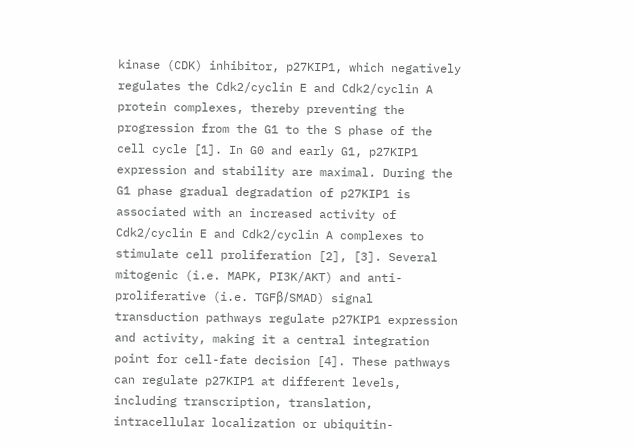kinase (CDK) inhibitor, p27KIP1, which negatively regulates the Cdk2/cyclin E and Cdk2/cyclin A protein complexes, thereby preventing the progression from the G1 to the S phase of the cell cycle [1]. In G0 and early G1, p27KIP1 expression and stability are maximal. During the G1 phase gradual degradation of p27KIP1 is associated with an increased activity of Cdk2/cyclin E and Cdk2/cyclin A complexes to stimulate cell proliferation [2], [3]. Several mitogenic (i.e. MAPK, PI3K/AKT) and anti-proliferative (i.e. TGFβ/SMAD) signal transduction pathways regulate p27KIP1 expression and activity, making it a central integration point for cell-fate decision [4]. These pathways can regulate p27KIP1 at different levels, including transcription, translation, intracellular localization or ubiquitin-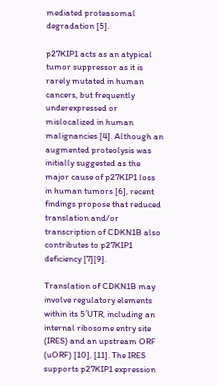mediated proteasomal degradation [5].

p27KIP1 acts as an atypical tumor suppressor as it is rarely mutated in human cancers, but frequently underexpressed or mislocalized in human malignancies [4]. Although an augmented proteolysis was initially suggested as the major cause of p27KIP1 loss in human tumors [6], recent findings propose that reduced translation and/or transcription of CDKN1B also contributes to p27KIP1 deficiency [7][9].

Translation of CDKN1B may involve regulatory elements within its 5′UTR, including an internal ribosome entry site (IRES) and an upstream ORF (uORF) [10], [11]. The IRES supports p27KIP1 expression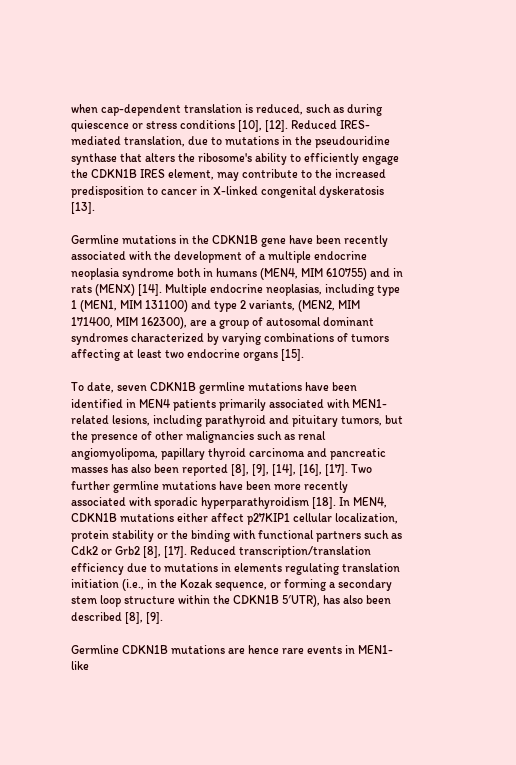when cap-dependent translation is reduced, such as during quiescence or stress conditions [10], [12]. Reduced IRES-mediated translation, due to mutations in the pseudouridine synthase that alters the ribosome's ability to efficiently engage the CDKN1B IRES element, may contribute to the increased predisposition to cancer in X-linked congenital dyskeratosis [13].

Germline mutations in the CDKN1B gene have been recently associated with the development of a multiple endocrine neoplasia syndrome both in humans (MEN4, MIM 610755) and in rats (MENX) [14]. Multiple endocrine neoplasias, including type 1 (MEN1, MIM 131100) and type 2 variants, (MEN2, MIM 171400, MIM 162300), are a group of autosomal dominant syndromes characterized by varying combinations of tumors affecting at least two endocrine organs [15].

To date, seven CDKN1B germline mutations have been identified in MEN4 patients primarily associated with MEN1-related lesions, including parathyroid and pituitary tumors, but the presence of other malignancies such as renal angiomyolipoma, papillary thyroid carcinoma and pancreatic masses has also been reported [8], [9], [14], [16], [17]. Two further germline mutations have been more recently associated with sporadic hyperparathyroidism [18]. In MEN4, CDKN1B mutations either affect p27KIP1 cellular localization, protein stability or the binding with functional partners such as Cdk2 or Grb2 [8], [17]. Reduced transcription/translation efficiency due to mutations in elements regulating translation initiation (i.e., in the Kozak sequence, or forming a secondary stem loop structure within the CDKN1B 5′UTR), has also been described [8], [9].

Germline CDKN1B mutations are hence rare events in MEN1-like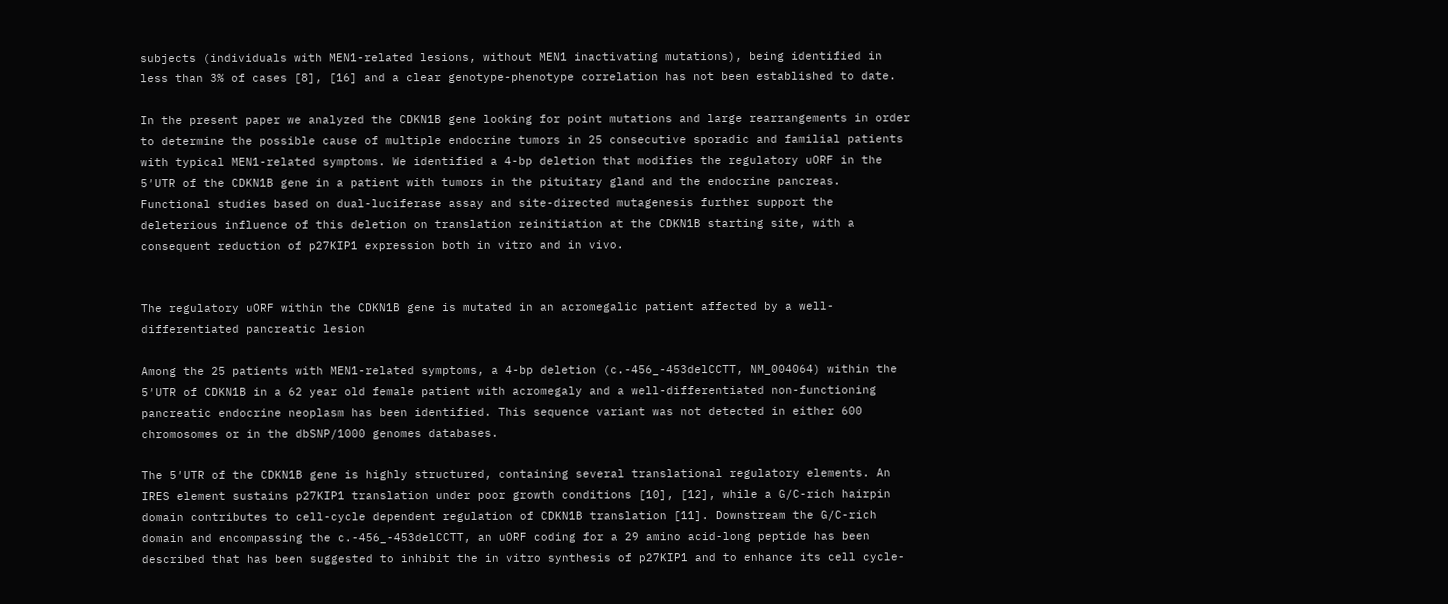subjects (individuals with MEN1-related lesions, without MEN1 inactivating mutations), being identified in less than 3% of cases [8], [16] and a clear genotype-phenotype correlation has not been established to date.

In the present paper we analyzed the CDKN1B gene looking for point mutations and large rearrangements in order to determine the possible cause of multiple endocrine tumors in 25 consecutive sporadic and familial patients with typical MEN1-related symptoms. We identified a 4-bp deletion that modifies the regulatory uORF in the 5′UTR of the CDKN1B gene in a patient with tumors in the pituitary gland and the endocrine pancreas. Functional studies based on dual-luciferase assay and site-directed mutagenesis further support the deleterious influence of this deletion on translation reinitiation at the CDKN1B starting site, with a consequent reduction of p27KIP1 expression both in vitro and in vivo.


The regulatory uORF within the CDKN1B gene is mutated in an acromegalic patient affected by a well-differentiated pancreatic lesion

Among the 25 patients with MEN1-related symptoms, a 4-bp deletion (c.-456_-453delCCTT, NM_004064) within the 5′UTR of CDKN1B in a 62 year old female patient with acromegaly and a well-differentiated non-functioning pancreatic endocrine neoplasm has been identified. This sequence variant was not detected in either 600 chromosomes or in the dbSNP/1000 genomes databases.

The 5′UTR of the CDKN1B gene is highly structured, containing several translational regulatory elements. An IRES element sustains p27KIP1 translation under poor growth conditions [10], [12], while a G/C-rich hairpin domain contributes to cell-cycle dependent regulation of CDKN1B translation [11]. Downstream the G/C-rich domain and encompassing the c.-456_-453delCCTT, an uORF coding for a 29 amino acid-long peptide has been described that has been suggested to inhibit the in vitro synthesis of p27KIP1 and to enhance its cell cycle-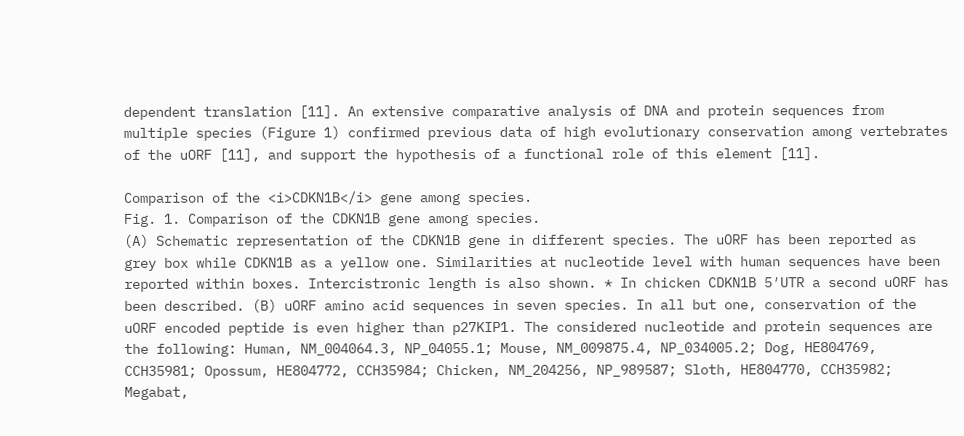dependent translation [11]. An extensive comparative analysis of DNA and protein sequences from multiple species (Figure 1) confirmed previous data of high evolutionary conservation among vertebrates of the uORF [11], and support the hypothesis of a functional role of this element [11].

Comparison of the <i>CDKN1B</i> gene among species.
Fig. 1. Comparison of the CDKN1B gene among species.
(A) Schematic representation of the CDKN1B gene in different species. The uORF has been reported as grey box while CDKN1B as a yellow one. Similarities at nucleotide level with human sequences have been reported within boxes. Intercistronic length is also shown. * In chicken CDKN1B 5′UTR a second uORF has been described. (B) uORF amino acid sequences in seven species. In all but one, conservation of the uORF encoded peptide is even higher than p27KIP1. The considered nucleotide and protein sequences are the following: Human, NM_004064.3, NP_04055.1; Mouse, NM_009875.4, NP_034005.2; Dog, HE804769, CCH35981; Opossum, HE804772, CCH35984; Chicken, NM_204256, NP_989587; Sloth, HE804770, CCH35982; Megabat,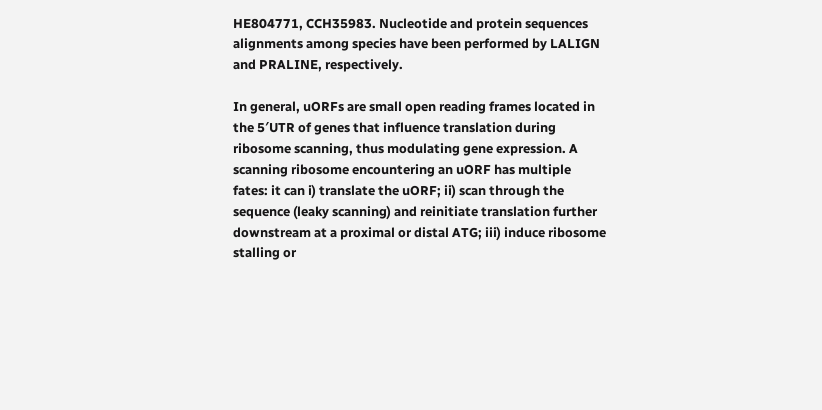HE804771, CCH35983. Nucleotide and protein sequences alignments among species have been performed by LALIGN and PRALINE, respectively.

In general, uORFs are small open reading frames located in the 5′UTR of genes that influence translation during ribosome scanning, thus modulating gene expression. A scanning ribosome encountering an uORF has multiple fates: it can i) translate the uORF; ii) scan through the sequence (leaky scanning) and reinitiate translation further downstream at a proximal or distal ATG; iii) induce ribosome stalling or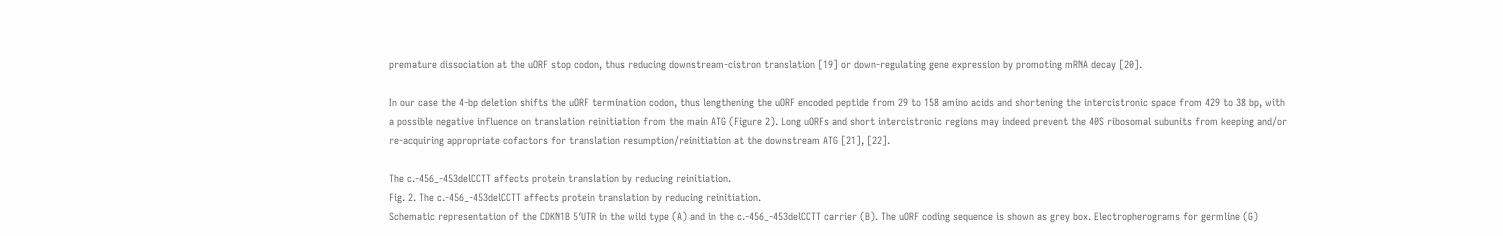premature dissociation at the uORF stop codon, thus reducing downstream-cistron translation [19] or down-regulating gene expression by promoting mRNA decay [20].

In our case the 4-bp deletion shifts the uORF termination codon, thus lengthening the uORF encoded peptide from 29 to 158 amino acids and shortening the intercistronic space from 429 to 38 bp, with a possible negative influence on translation reinitiation from the main ATG (Figure 2). Long uORFs and short intercistronic regions may indeed prevent the 40S ribosomal subunits from keeping and/or re-acquiring appropriate cofactors for translation resumption/reinitiation at the downstream ATG [21], [22].

The c.-456_-453delCCTT affects protein translation by reducing reinitiation.
Fig. 2. The c.-456_-453delCCTT affects protein translation by reducing reinitiation.
Schematic representation of the CDKN1B 5′UTR in the wild type (A) and in the c.-456_-453delCCTT carrier (B). The uORF coding sequence is shown as grey box. Electropherograms for germline (G)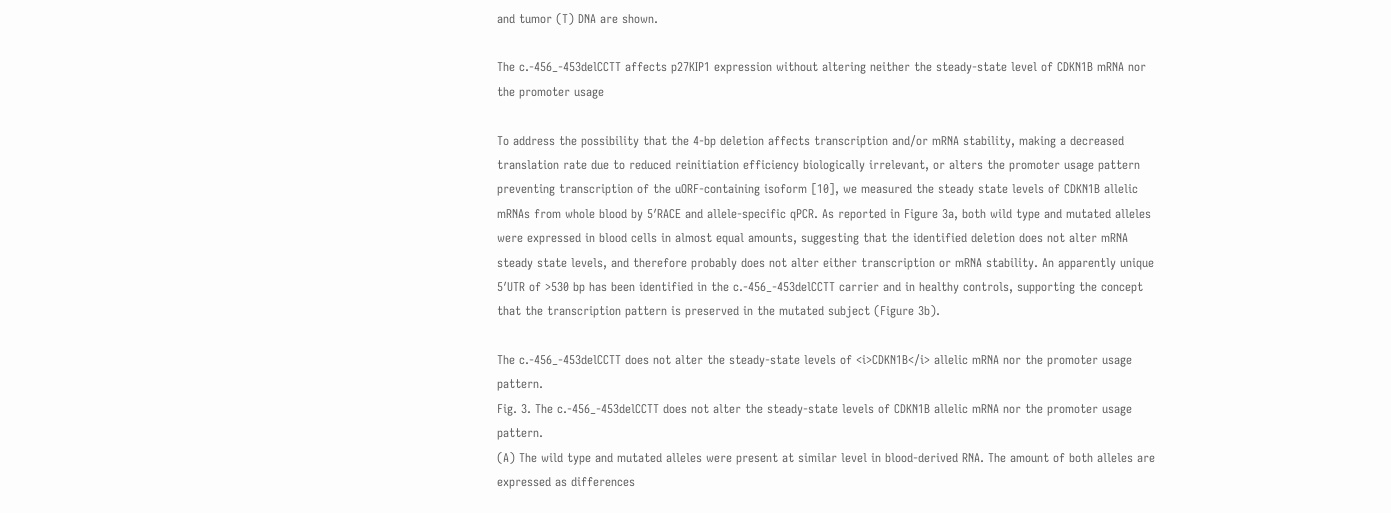and tumor (T) DNA are shown.

The c.-456_-453delCCTT affects p27KIP1 expression without altering neither the steady-state level of CDKN1B mRNA nor the promoter usage

To address the possibility that the 4-bp deletion affects transcription and/or mRNA stability, making a decreased translation rate due to reduced reinitiation efficiency biologically irrelevant, or alters the promoter usage pattern preventing transcription of the uORF-containing isoform [10], we measured the steady state levels of CDKN1B allelic mRNAs from whole blood by 5′RACE and allele-specific qPCR. As reported in Figure 3a, both wild type and mutated alleles were expressed in blood cells in almost equal amounts, suggesting that the identified deletion does not alter mRNA steady state levels, and therefore probably does not alter either transcription or mRNA stability. An apparently unique 5′UTR of >530 bp has been identified in the c.-456_-453delCCTT carrier and in healthy controls, supporting the concept that the transcription pattern is preserved in the mutated subject (Figure 3b).

The c.-456_-453delCCTT does not alter the steady-state levels of <i>CDKN1B</i> allelic mRNA nor the promoter usage pattern.
Fig. 3. The c.-456_-453delCCTT does not alter the steady-state levels of CDKN1B allelic mRNA nor the promoter usage pattern.
(A) The wild type and mutated alleles were present at similar level in blood-derived RNA. The amount of both alleles are expressed as differences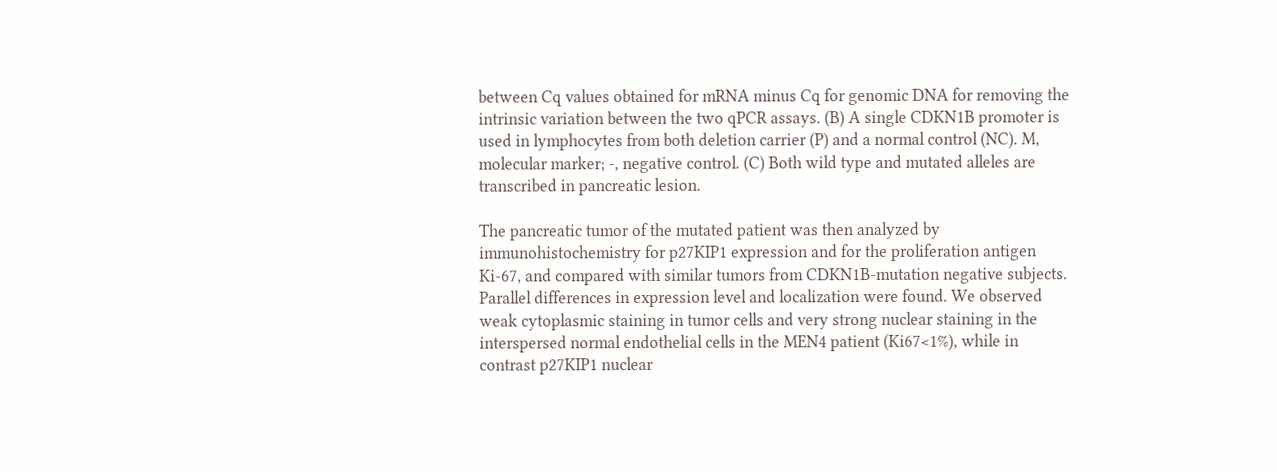between Cq values obtained for mRNA minus Cq for genomic DNA for removing the intrinsic variation between the two qPCR assays. (B) A single CDKN1B promoter is used in lymphocytes from both deletion carrier (P) and a normal control (NC). M, molecular marker; -, negative control. (C) Both wild type and mutated alleles are transcribed in pancreatic lesion.

The pancreatic tumor of the mutated patient was then analyzed by immunohistochemistry for p27KIP1 expression and for the proliferation antigen Ki-67, and compared with similar tumors from CDKN1B-mutation negative subjects. Parallel differences in expression level and localization were found. We observed weak cytoplasmic staining in tumor cells and very strong nuclear staining in the interspersed normal endothelial cells in the MEN4 patient (Ki67<1%), while in contrast p27KIP1 nuclear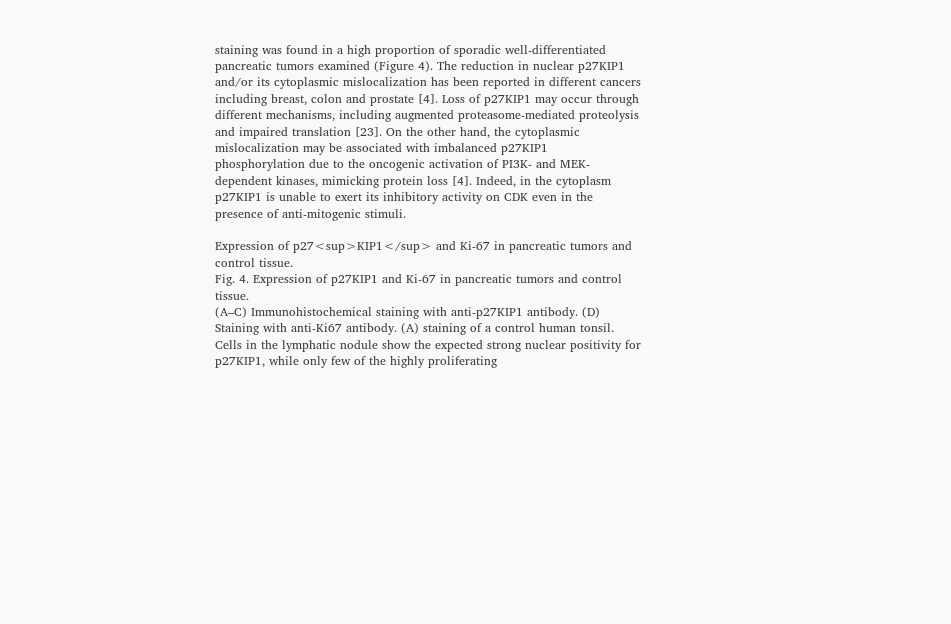staining was found in a high proportion of sporadic well-differentiated pancreatic tumors examined (Figure 4). The reduction in nuclear p27KIP1 and/or its cytoplasmic mislocalization has been reported in different cancers including breast, colon and prostate [4]. Loss of p27KIP1 may occur through different mechanisms, including augmented proteasome-mediated proteolysis and impaired translation [23]. On the other hand, the cytoplasmic mislocalization may be associated with imbalanced p27KIP1 phosphorylation due to the oncogenic activation of PI3K- and MEK-dependent kinases, mimicking protein loss [4]. Indeed, in the cytoplasm p27KIP1 is unable to exert its inhibitory activity on CDK even in the presence of anti-mitogenic stimuli.

Expression of p27<sup>KIP1</sup> and Ki-67 in pancreatic tumors and control tissue.
Fig. 4. Expression of p27KIP1 and Ki-67 in pancreatic tumors and control tissue.
(A–C) Immunohistochemical staining with anti-p27KIP1 antibody. (D) Staining with anti-Ki67 antibody. (A) staining of a control human tonsil. Cells in the lymphatic nodule show the expected strong nuclear positivity for p27KIP1, while only few of the highly proliferating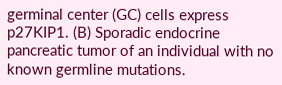germinal center (GC) cells express p27KIP1. (B) Sporadic endocrine pancreatic tumor of an individual with no known germline mutations.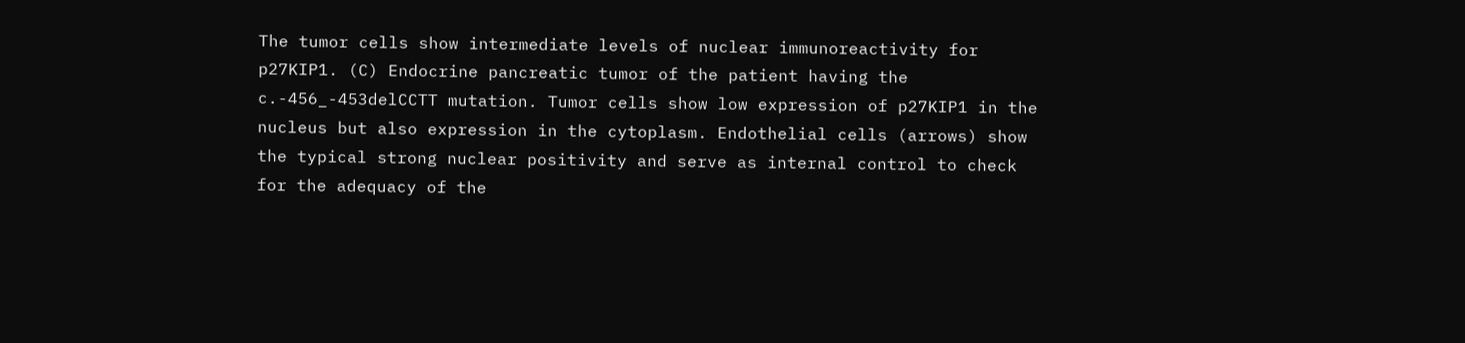The tumor cells show intermediate levels of nuclear immunoreactivity for p27KIP1. (C) Endocrine pancreatic tumor of the patient having the c.-456_-453delCCTT mutation. Tumor cells show low expression of p27KIP1 in the nucleus but also expression in the cytoplasm. Endothelial cells (arrows) show the typical strong nuclear positivity and serve as internal control to check for the adequacy of the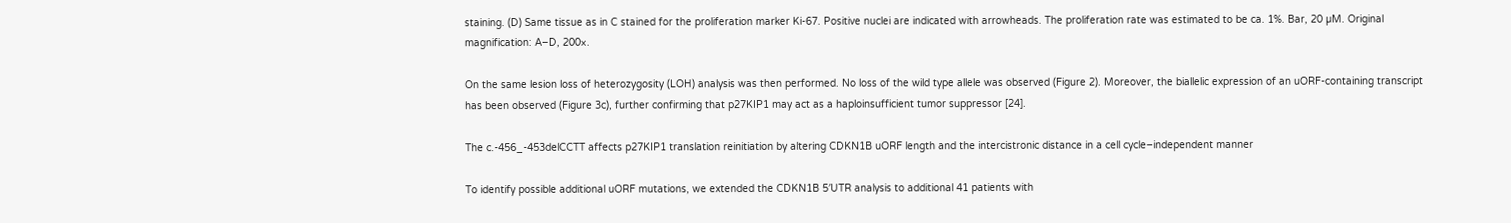staining. (D) Same tissue as in C stained for the proliferation marker Ki-67. Positive nuclei are indicated with arrowheads. The proliferation rate was estimated to be ca. 1%. Bar, 20 µM. Original magnification: A–D, 200×.

On the same lesion loss of heterozygosity (LOH) analysis was then performed. No loss of the wild type allele was observed (Figure 2). Moreover, the biallelic expression of an uORF-containing transcript has been observed (Figure 3c), further confirming that p27KIP1 may act as a haploinsufficient tumor suppressor [24].

The c.-456_-453delCCTT affects p27KIP1 translation reinitiation by altering CDKN1B uORF length and the intercistronic distance in a cell cycle–independent manner

To identify possible additional uORF mutations, we extended the CDKN1B 5′UTR analysis to additional 41 patients with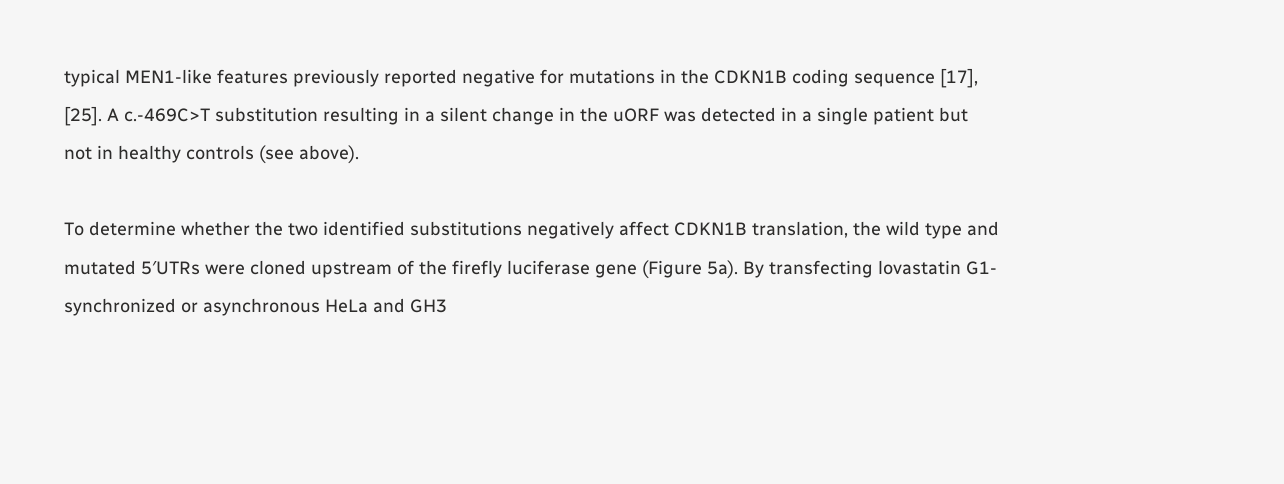typical MEN1-like features previously reported negative for mutations in the CDKN1B coding sequence [17], [25]. A c.-469C>T substitution resulting in a silent change in the uORF was detected in a single patient but not in healthy controls (see above).

To determine whether the two identified substitutions negatively affect CDKN1B translation, the wild type and mutated 5′UTRs were cloned upstream of the firefly luciferase gene (Figure 5a). By transfecting lovastatin G1-synchronized or asynchronous HeLa and GH3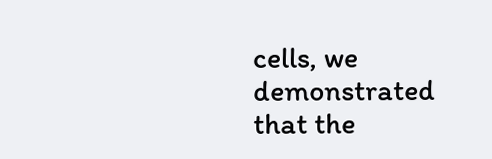cells, we demonstrated that the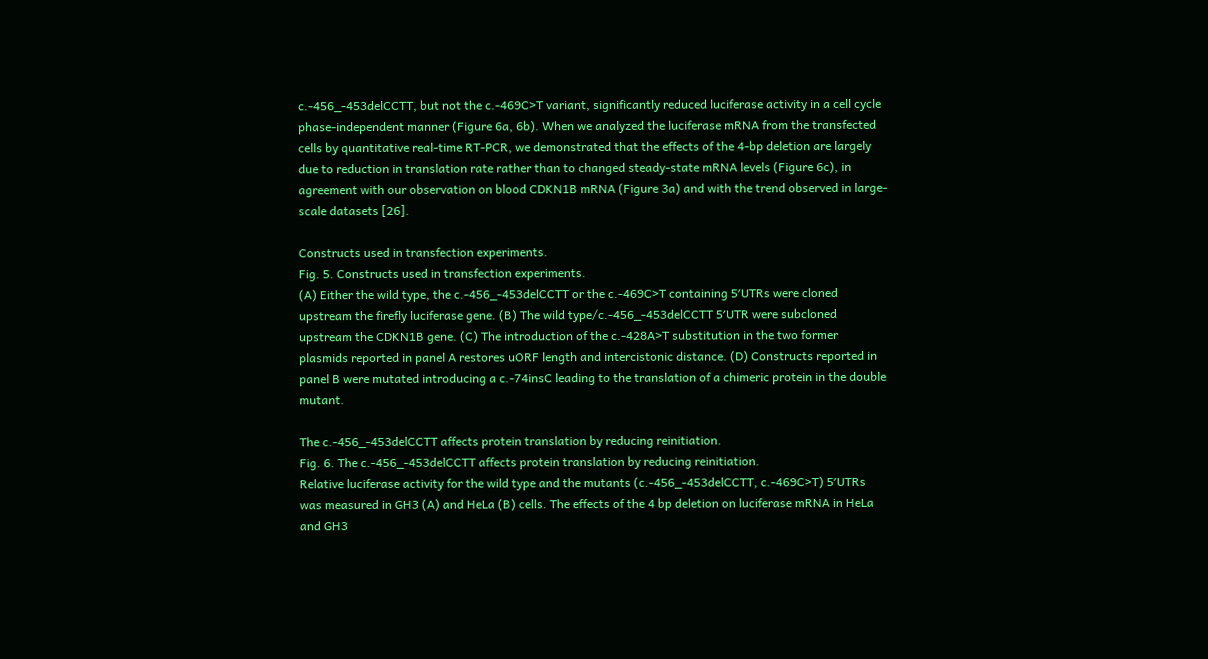c.-456_-453delCCTT, but not the c.-469C>T variant, significantly reduced luciferase activity in a cell cycle phase-independent manner (Figure 6a, 6b). When we analyzed the luciferase mRNA from the transfected cells by quantitative real-time RT-PCR, we demonstrated that the effects of the 4-bp deletion are largely due to reduction in translation rate rather than to changed steady-state mRNA levels (Figure 6c), in agreement with our observation on blood CDKN1B mRNA (Figure 3a) and with the trend observed in large-scale datasets [26].

Constructs used in transfection experiments.
Fig. 5. Constructs used in transfection experiments.
(A) Either the wild type, the c.-456_-453delCCTT or the c.-469C>T containing 5′UTRs were cloned upstream the firefly luciferase gene. (B) The wild type/c.-456_-453delCCTT 5′UTR were subcloned upstream the CDKN1B gene. (C) The introduction of the c.-428A>T substitution in the two former plasmids reported in panel A restores uORF length and intercistonic distance. (D) Constructs reported in panel B were mutated introducing a c.-74insC leading to the translation of a chimeric protein in the double mutant.

The c.-456_-453delCCTT affects protein translation by reducing reinitiation.
Fig. 6. The c.-456_-453delCCTT affects protein translation by reducing reinitiation.
Relative luciferase activity for the wild type and the mutants (c.-456_-453delCCTT, c.-469C>T) 5′UTRs was measured in GH3 (A) and HeLa (B) cells. The effects of the 4 bp deletion on luciferase mRNA in HeLa and GH3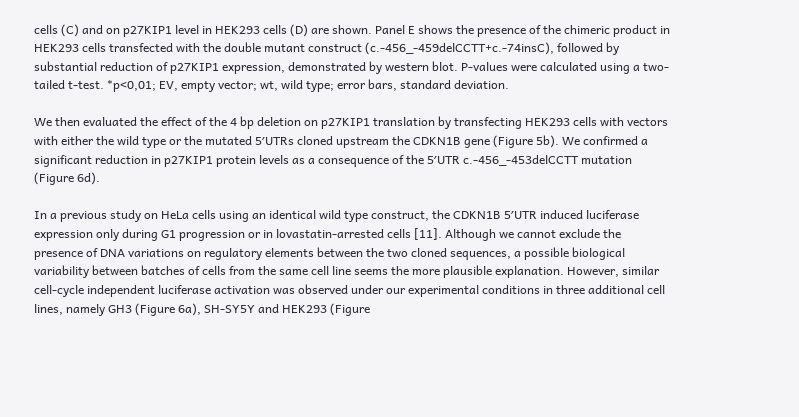cells (C) and on p27KIP1 level in HEK293 cells (D) are shown. Panel E shows the presence of the chimeric product in HEK293 cells transfected with the double mutant construct (c.-456_-459delCCTT+c.-74insC), followed by substantial reduction of p27KIP1 expression, demonstrated by western blot. P-values were calculated using a two-tailed t-test. *p<0,01; EV, empty vector; wt, wild type; error bars, standard deviation.

We then evaluated the effect of the 4 bp deletion on p27KIP1 translation by transfecting HEK293 cells with vectors with either the wild type or the mutated 5′UTRs cloned upstream the CDKN1B gene (Figure 5b). We confirmed a significant reduction in p27KIP1 protein levels as a consequence of the 5′UTR c.-456_-453delCCTT mutation (Figure 6d).

In a previous study on HeLa cells using an identical wild type construct, the CDKN1B 5′UTR induced luciferase expression only during G1 progression or in lovastatin-arrested cells [11]. Although we cannot exclude the presence of DNA variations on regulatory elements between the two cloned sequences, a possible biological variability between batches of cells from the same cell line seems the more plausible explanation. However, similar cell-cycle independent luciferase activation was observed under our experimental conditions in three additional cell lines, namely GH3 (Figure 6a), SH-SY5Y and HEK293 (Figure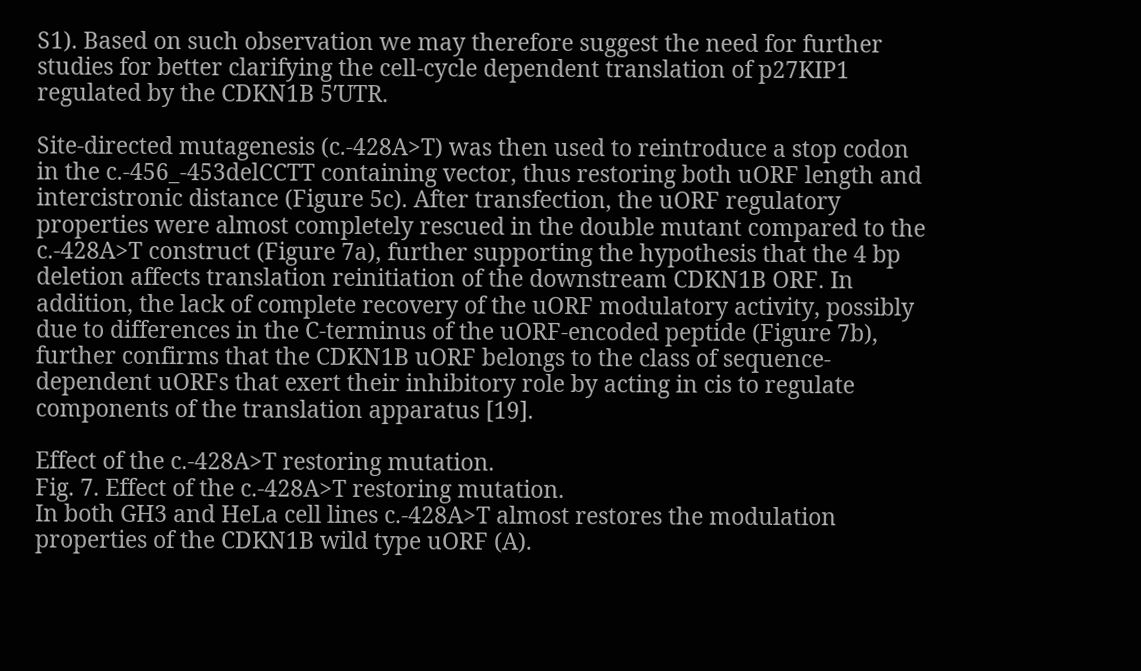S1). Based on such observation we may therefore suggest the need for further studies for better clarifying the cell-cycle dependent translation of p27KIP1 regulated by the CDKN1B 5′UTR.

Site-directed mutagenesis (c.-428A>T) was then used to reintroduce a stop codon in the c.-456_-453delCCTT containing vector, thus restoring both uORF length and intercistronic distance (Figure 5c). After transfection, the uORF regulatory properties were almost completely rescued in the double mutant compared to the c.-428A>T construct (Figure 7a), further supporting the hypothesis that the 4 bp deletion affects translation reinitiation of the downstream CDKN1B ORF. In addition, the lack of complete recovery of the uORF modulatory activity, possibly due to differences in the C-terminus of the uORF-encoded peptide (Figure 7b), further confirms that the CDKN1B uORF belongs to the class of sequence-dependent uORFs that exert their inhibitory role by acting in cis to regulate components of the translation apparatus [19].

Effect of the c.-428A>T restoring mutation.
Fig. 7. Effect of the c.-428A>T restoring mutation.
In both GH3 and HeLa cell lines c.-428A>T almost restores the modulation properties of the CDKN1B wild type uORF (A).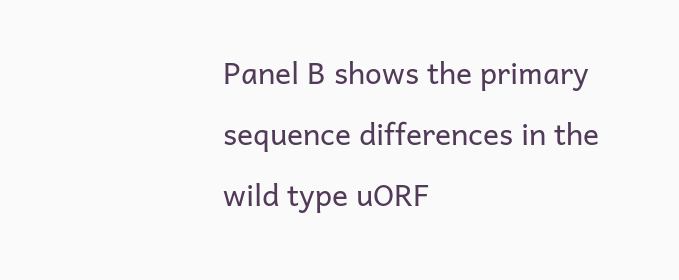Panel B shows the primary sequence differences in the wild type uORF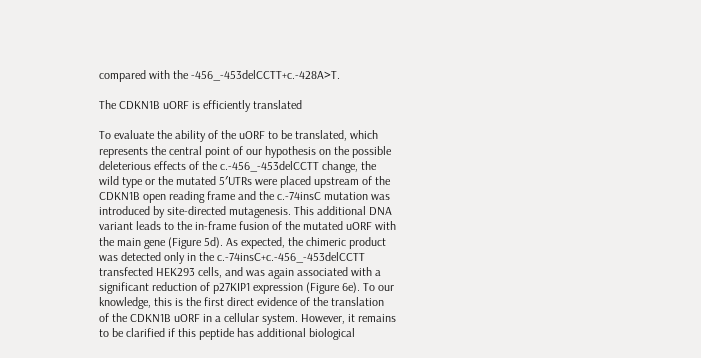compared with the -456_-453delCCTT+c.-428A>T.

The CDKN1B uORF is efficiently translated

To evaluate the ability of the uORF to be translated, which represents the central point of our hypothesis on the possible deleterious effects of the c.-456_-453delCCTT change, the wild type or the mutated 5′UTRs were placed upstream of the CDKN1B open reading frame and the c.-74insC mutation was introduced by site-directed mutagenesis. This additional DNA variant leads to the in-frame fusion of the mutated uORF with the main gene (Figure 5d). As expected, the chimeric product was detected only in the c.-74insC+c.-456_-453delCCTT transfected HEK293 cells, and was again associated with a significant reduction of p27KIP1 expression (Figure 6e). To our knowledge, this is the first direct evidence of the translation of the CDKN1B uORF in a cellular system. However, it remains to be clarified if this peptide has additional biological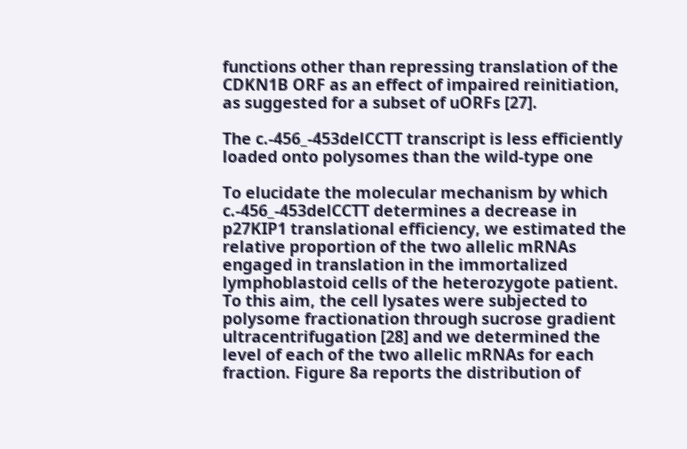functions other than repressing translation of the CDKN1B ORF as an effect of impaired reinitiation, as suggested for a subset of uORFs [27].

The c.-456_-453delCCTT transcript is less efficiently loaded onto polysomes than the wild-type one

To elucidate the molecular mechanism by which c.-456_-453delCCTT determines a decrease in p27KIP1 translational efficiency, we estimated the relative proportion of the two allelic mRNAs engaged in translation in the immortalized lymphoblastoid cells of the heterozygote patient. To this aim, the cell lysates were subjected to polysome fractionation through sucrose gradient ultracentrifugation [28] and we determined the level of each of the two allelic mRNAs for each fraction. Figure 8a reports the distribution of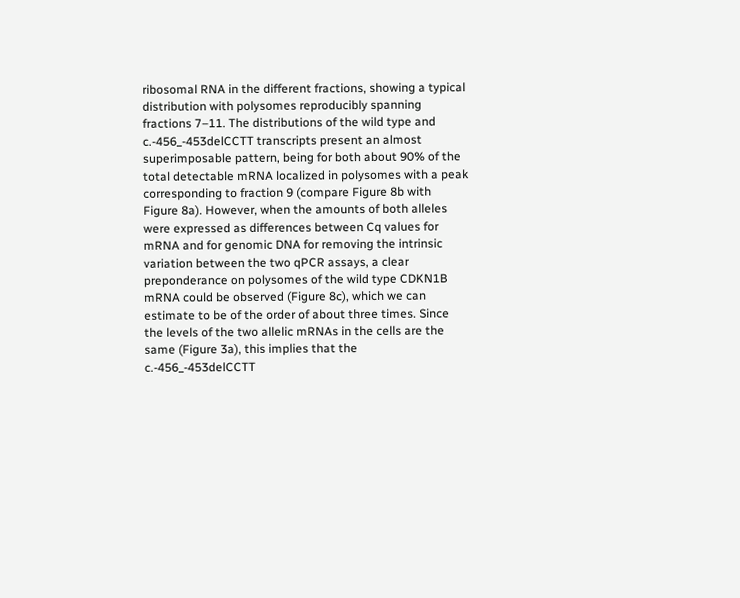ribosomal RNA in the different fractions, showing a typical distribution with polysomes reproducibly spanning fractions 7–11. The distributions of the wild type and c.-456_-453delCCTT transcripts present an almost superimposable pattern, being for both about 90% of the total detectable mRNA localized in polysomes with a peak corresponding to fraction 9 (compare Figure 8b with Figure 8a). However, when the amounts of both alleles were expressed as differences between Cq values for mRNA and for genomic DNA for removing the intrinsic variation between the two qPCR assays, a clear preponderance on polysomes of the wild type CDKN1B mRNA could be observed (Figure 8c), which we can estimate to be of the order of about three times. Since the levels of the two allelic mRNAs in the cells are the same (Figure 3a), this implies that the c.-456_-453delCCTT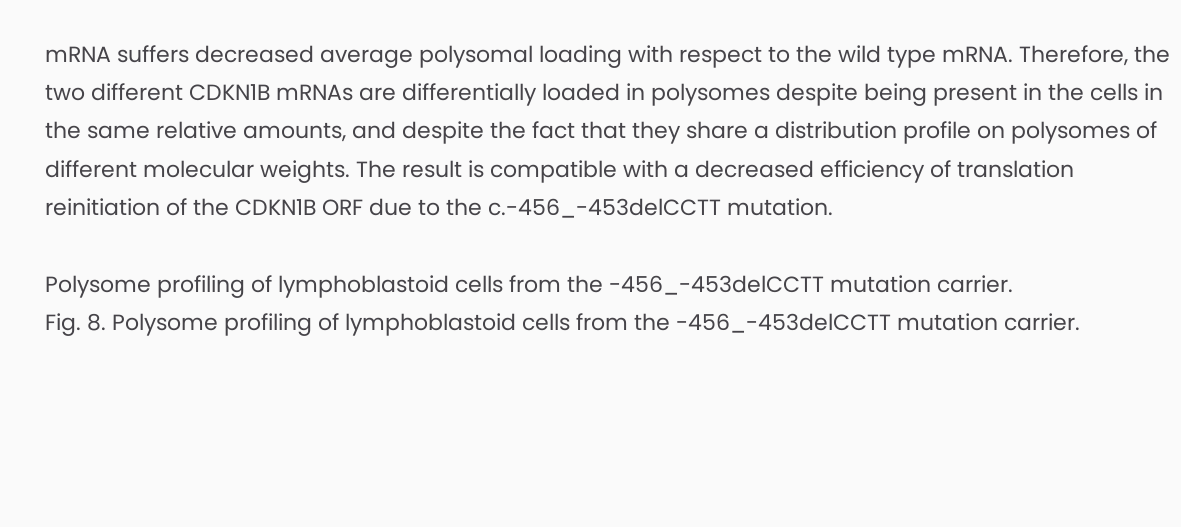mRNA suffers decreased average polysomal loading with respect to the wild type mRNA. Therefore, the two different CDKN1B mRNAs are differentially loaded in polysomes despite being present in the cells in the same relative amounts, and despite the fact that they share a distribution profile on polysomes of different molecular weights. The result is compatible with a decreased efficiency of translation reinitiation of the CDKN1B ORF due to the c.-456_-453delCCTT mutation.

Polysome profiling of lymphoblastoid cells from the -456_-453delCCTT mutation carrier.
Fig. 8. Polysome profiling of lymphoblastoid cells from the -456_-453delCCTT mutation carrier.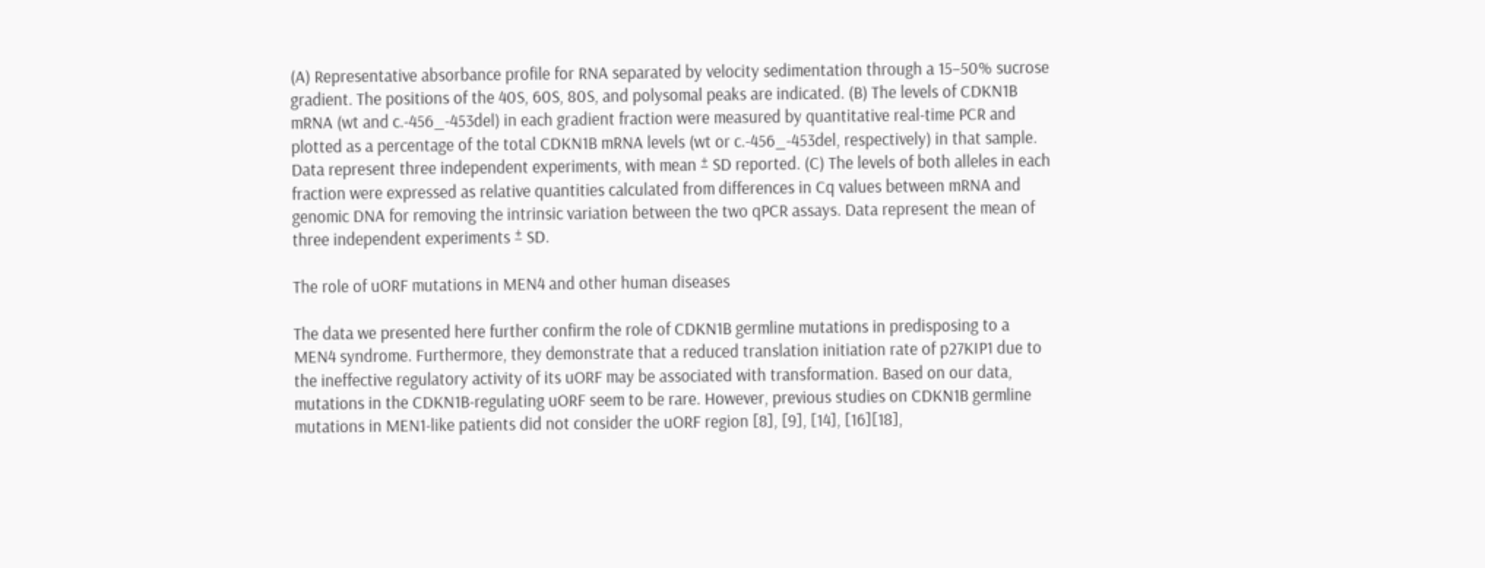(A) Representative absorbance profile for RNA separated by velocity sedimentation through a 15–50% sucrose gradient. The positions of the 40S, 60S, 80S, and polysomal peaks are indicated. (B) The levels of CDKN1B mRNA (wt and c.-456_-453del) in each gradient fraction were measured by quantitative real-time PCR and plotted as a percentage of the total CDKN1B mRNA levels (wt or c.-456_-453del, respectively) in that sample. Data represent three independent experiments, with mean ± SD reported. (C) The levels of both alleles in each fraction were expressed as relative quantities calculated from differences in Cq values between mRNA and genomic DNA for removing the intrinsic variation between the two qPCR assays. Data represent the mean of three independent experiments ± SD.

The role of uORF mutations in MEN4 and other human diseases

The data we presented here further confirm the role of CDKN1B germline mutations in predisposing to a MEN4 syndrome. Furthermore, they demonstrate that a reduced translation initiation rate of p27KIP1 due to the ineffective regulatory activity of its uORF may be associated with transformation. Based on our data, mutations in the CDKN1B-regulating uORF seem to be rare. However, previous studies on CDKN1B germline mutations in MEN1-like patients did not consider the uORF region [8], [9], [14], [16][18],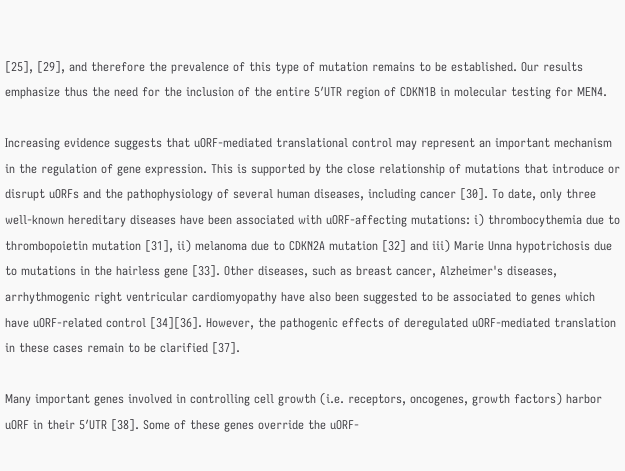[25], [29], and therefore the prevalence of this type of mutation remains to be established. Our results emphasize thus the need for the inclusion of the entire 5′UTR region of CDKN1B in molecular testing for MEN4.

Increasing evidence suggests that uORF-mediated translational control may represent an important mechanism in the regulation of gene expression. This is supported by the close relationship of mutations that introduce or disrupt uORFs and the pathophysiology of several human diseases, including cancer [30]. To date, only three well-known hereditary diseases have been associated with uORF-affecting mutations: i) thrombocythemia due to thrombopoietin mutation [31], ii) melanoma due to CDKN2A mutation [32] and iii) Marie Unna hypotrichosis due to mutations in the hairless gene [33]. Other diseases, such as breast cancer, Alzheimer's diseases, arrhythmogenic right ventricular cardiomyopathy have also been suggested to be associated to genes which have uORF-related control [34][36]. However, the pathogenic effects of deregulated uORF-mediated translation in these cases remain to be clarified [37].

Many important genes involved in controlling cell growth (i.e. receptors, oncogenes, growth factors) harbor uORF in their 5′UTR [38]. Some of these genes override the uORF-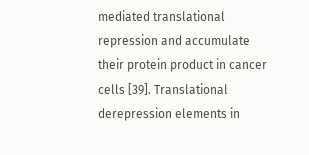mediated translational repression and accumulate their protein product in cancer cells [39]. Translational derepression elements in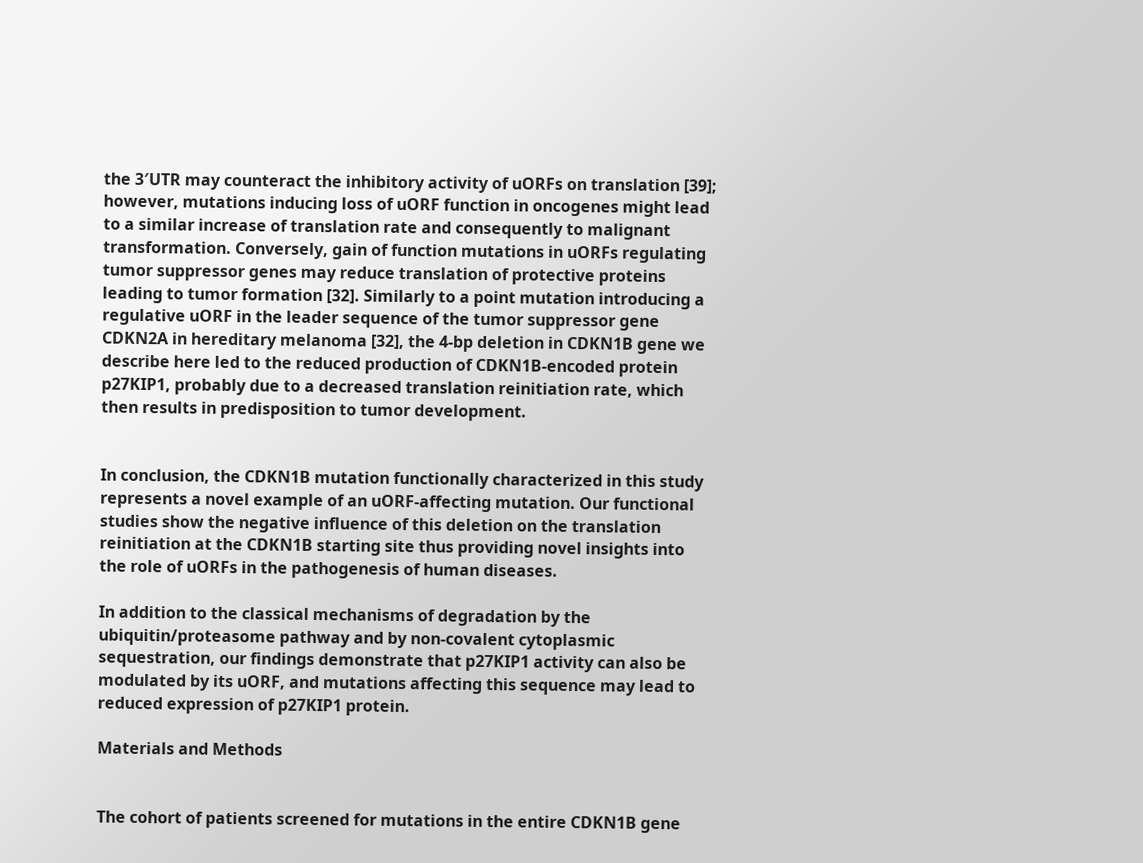the 3′UTR may counteract the inhibitory activity of uORFs on translation [39]; however, mutations inducing loss of uORF function in oncogenes might lead to a similar increase of translation rate and consequently to malignant transformation. Conversely, gain of function mutations in uORFs regulating tumor suppressor genes may reduce translation of protective proteins leading to tumor formation [32]. Similarly to a point mutation introducing a regulative uORF in the leader sequence of the tumor suppressor gene CDKN2A in hereditary melanoma [32], the 4-bp deletion in CDKN1B gene we describe here led to the reduced production of CDKN1B-encoded protein p27KIP1, probably due to a decreased translation reinitiation rate, which then results in predisposition to tumor development.


In conclusion, the CDKN1B mutation functionally characterized in this study represents a novel example of an uORF-affecting mutation. Our functional studies show the negative influence of this deletion on the translation reinitiation at the CDKN1B starting site thus providing novel insights into the role of uORFs in the pathogenesis of human diseases.

In addition to the classical mechanisms of degradation by the ubiquitin/proteasome pathway and by non-covalent cytoplasmic sequestration, our findings demonstrate that p27KIP1 activity can also be modulated by its uORF, and mutations affecting this sequence may lead to reduced expression of p27KIP1 protein.

Materials and Methods


The cohort of patients screened for mutations in the entire CDKN1B gene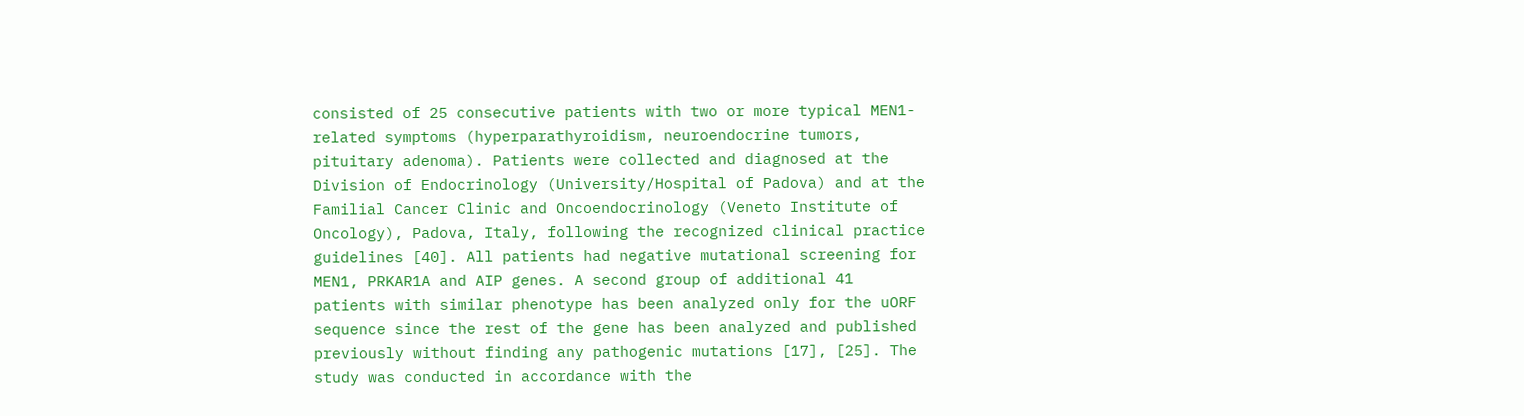consisted of 25 consecutive patients with two or more typical MEN1-related symptoms (hyperparathyroidism, neuroendocrine tumors, pituitary adenoma). Patients were collected and diagnosed at the Division of Endocrinology (University/Hospital of Padova) and at the Familial Cancer Clinic and Oncoendocrinology (Veneto Institute of Oncology), Padova, Italy, following the recognized clinical practice guidelines [40]. All patients had negative mutational screening for MEN1, PRKAR1A and AIP genes. A second group of additional 41 patients with similar phenotype has been analyzed only for the uORF sequence since the rest of the gene has been analyzed and published previously without finding any pathogenic mutations [17], [25]. The study was conducted in accordance with the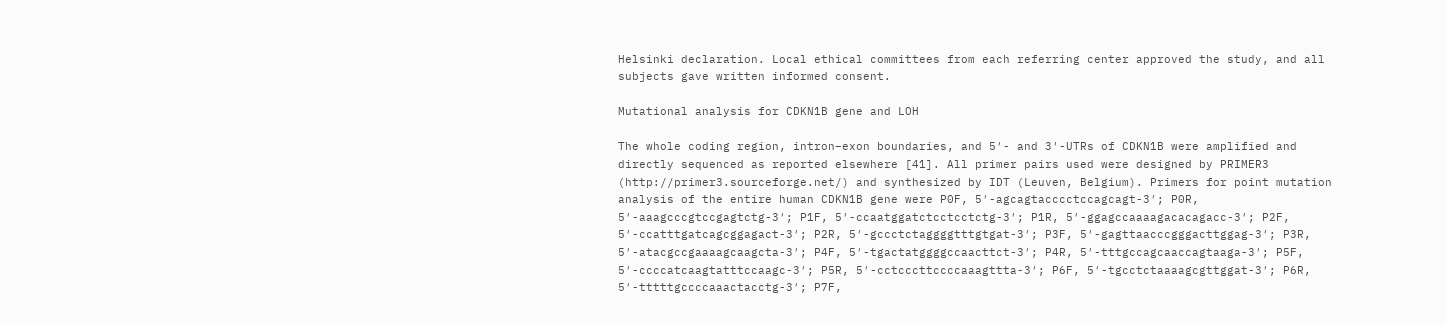Helsinki declaration. Local ethical committees from each referring center approved the study, and all subjects gave written informed consent.

Mutational analysis for CDKN1B gene and LOH

The whole coding region, intron–exon boundaries, and 5′- and 3′-UTRs of CDKN1B were amplified and directly sequenced as reported elsewhere [41]. All primer pairs used were designed by PRIMER3 (http://primer3.sourceforge.net/) and synthesized by IDT (Leuven, Belgium). Primers for point mutation analysis of the entire human CDKN1B gene were P0F, 5′-agcagtacccctccagcagt-3′; P0R, 5′-aaagcccgtccgagtctg-3′; P1F, 5′-ccaatggatctcctcctctg-3′; P1R, 5′-ggagccaaaagacacagacc-3′; P2F, 5′-ccatttgatcagcggagact-3′; P2R, 5′-gccctctaggggtttgtgat-3′; P3F, 5′-gagttaacccgggacttggag-3′; P3R, 5′-atacgccgaaaagcaagcta-3′; P4F, 5′-tgactatggggccaacttct-3′; P4R, 5′-tttgccagcaaccagtaaga-3′; P5F, 5′-ccccatcaagtatttccaagc-3′; P5R, 5′-cctcccttccccaaagttta-3′; P6F, 5′-tgcctctaaaagcgttggat-3′; P6R, 5′-tttttgccccaaactacctg-3′; P7F,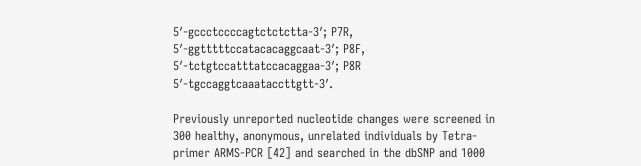5′-gccctccccagtctctctta-3′; P7R, 5′-ggtttttccatacacaggcaat-3′; P8F, 5′-tctgtccatttatccacaggaa-3′; P8R 5′-tgccaggtcaaataccttgtt-3′.

Previously unreported nucleotide changes were screened in 300 healthy, anonymous, unrelated individuals by Tetra-primer ARMS-PCR [42] and searched in the dbSNP and 1000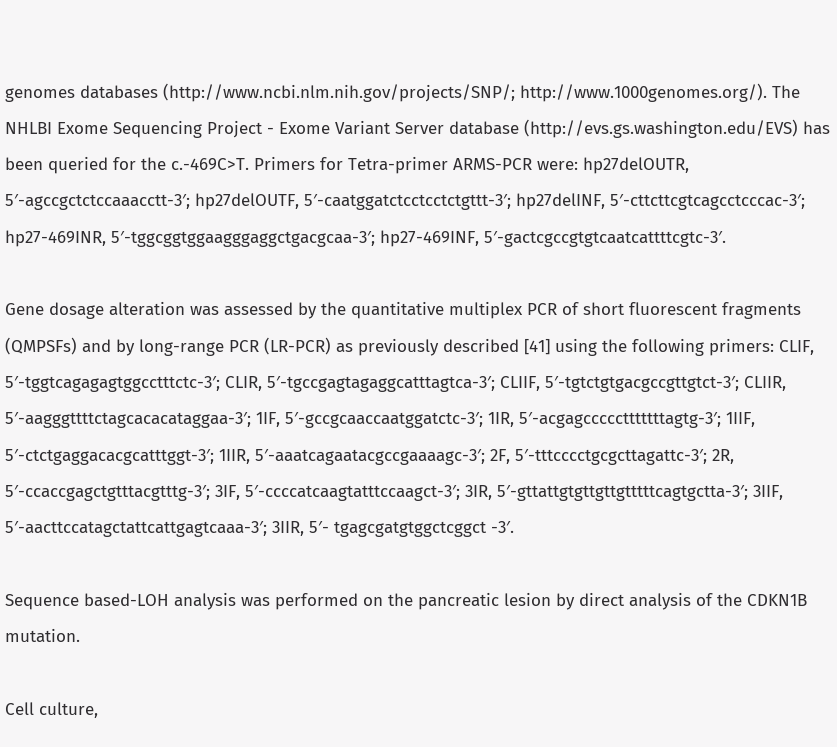genomes databases (http://www.ncbi.nlm.nih.gov/projects/SNP/; http://www.1000genomes.org/). The NHLBI Exome Sequencing Project - Exome Variant Server database (http://evs.gs.washington.edu/EVS) has been queried for the c.-469C>T. Primers for Tetra-primer ARMS-PCR were: hp27delOUTR, 5′-agccgctctccaaacctt-3′; hp27delOUTF, 5′-caatggatctcctcctctgttt-3′; hp27delINF, 5′-cttcttcgtcagcctcccac-3′; hp27-469INR, 5′-tggcggtggaagggaggctgacgcaa-3′; hp27-469INF, 5′-gactcgccgtgtcaatcattttcgtc-3′.

Gene dosage alteration was assessed by the quantitative multiplex PCR of short fluorescent fragments (QMPSFs) and by long-range PCR (LR-PCR) as previously described [41] using the following primers: CLIF, 5′-tggtcagagagtggcctttctc-3′; CLIR, 5′-tgccgagtagaggcatttagtca-3′; CLIIF, 5′-tgtctgtgacgccgttgtct-3′; CLIIR, 5′-aagggttttctagcacacataggaa-3′; 1IF, 5′-gccgcaaccaatggatctc-3′; 1IR, 5′-acgagccccctttttttagtg-3′; 1IIF, 5′-ctctgaggacacgcatttggt-3′; 1IIR, 5′-aaatcagaatacgccgaaaagc-3′; 2F, 5′-tttcccctgcgcttagattc-3′; 2R, 5′-ccaccgagctgtttacgtttg-3′; 3IF, 5′-ccccatcaagtatttccaagct-3′; 3IR, 5′-gttattgtgttgttgtttttcagtgctta-3′; 3IIF, 5′-aacttccatagctattcattgagtcaaa-3′; 3IIR, 5′- tgagcgatgtggctcggct -3′.

Sequence based-LOH analysis was performed on the pancreatic lesion by direct analysis of the CDKN1B mutation.

Cell culture,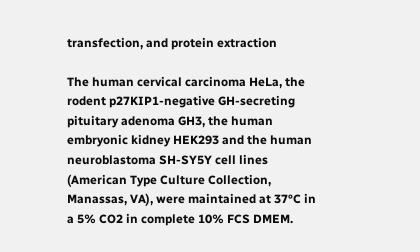transfection, and protein extraction

The human cervical carcinoma HeLa, the rodent p27KIP1-negative GH-secreting pituitary adenoma GH3, the human embryonic kidney HEK293 and the human neuroblastoma SH-SY5Y cell lines (American Type Culture Collection, Manassas, VA), were maintained at 37°C in a 5% CO2 in complete 10% FCS DMEM.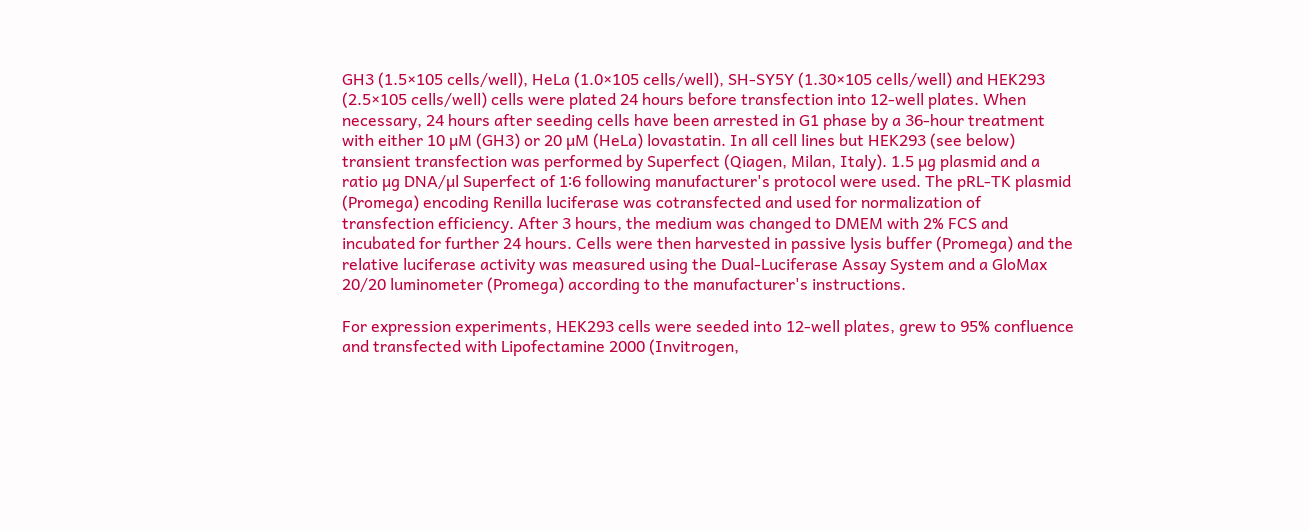GH3 (1.5×105 cells/well), HeLa (1.0×105 cells/well), SH-SY5Y (1.30×105 cells/well) and HEK293 (2.5×105 cells/well) cells were plated 24 hours before transfection into 12-well plates. When necessary, 24 hours after seeding cells have been arrested in G1 phase by a 36-hour treatment with either 10 µM (GH3) or 20 µM (HeLa) lovastatin. In all cell lines but HEK293 (see below) transient transfection was performed by Superfect (Qiagen, Milan, Italy). 1.5 µg plasmid and a ratio µg DNA/µl Superfect of 1∶6 following manufacturer's protocol were used. The pRL-TK plasmid (Promega) encoding Renilla luciferase was cotransfected and used for normalization of transfection efficiency. After 3 hours, the medium was changed to DMEM with 2% FCS and incubated for further 24 hours. Cells were then harvested in passive lysis buffer (Promega) and the relative luciferase activity was measured using the Dual-Luciferase Assay System and a GloMax 20/20 luminometer (Promega) according to the manufacturer's instructions.

For expression experiments, HEK293 cells were seeded into 12-well plates, grew to 95% confluence and transfected with Lipofectamine 2000 (Invitrogen,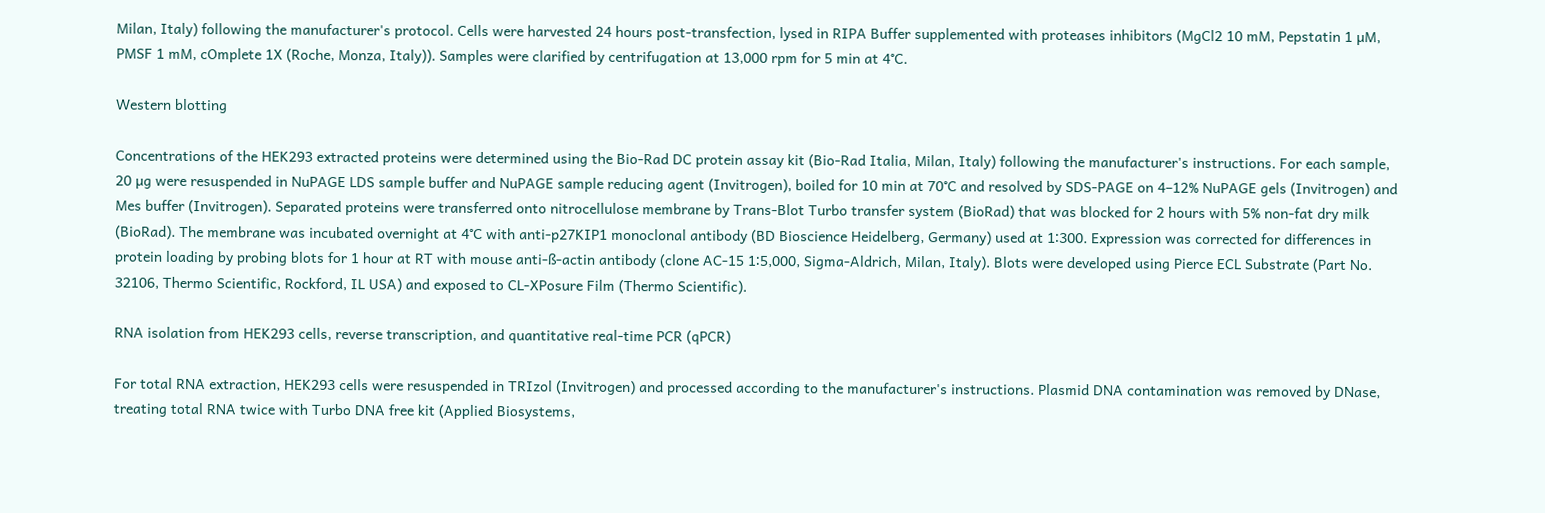Milan, Italy) following the manufacturer's protocol. Cells were harvested 24 hours post-transfection, lysed in RIPA Buffer supplemented with proteases inhibitors (MgCl2 10 mM, Pepstatin 1 µM, PMSF 1 mM, cOmplete 1X (Roche, Monza, Italy)). Samples were clarified by centrifugation at 13,000 rpm for 5 min at 4°C.

Western blotting

Concentrations of the HEK293 extracted proteins were determined using the Bio-Rad DC protein assay kit (Bio-Rad Italia, Milan, Italy) following the manufacturer's instructions. For each sample, 20 µg were resuspended in NuPAGE LDS sample buffer and NuPAGE sample reducing agent (Invitrogen), boiled for 10 min at 70°C and resolved by SDS-PAGE on 4–12% NuPAGE gels (Invitrogen) and Mes buffer (Invitrogen). Separated proteins were transferred onto nitrocellulose membrane by Trans-Blot Turbo transfer system (BioRad) that was blocked for 2 hours with 5% non-fat dry milk (BioRad). The membrane was incubated overnight at 4°C with anti-p27KIP1 monoclonal antibody (BD Bioscience Heidelberg, Germany) used at 1∶300. Expression was corrected for differences in protein loading by probing blots for 1 hour at RT with mouse anti-ß-actin antibody (clone AC-15 1∶5,000, Sigma-Aldrich, Milan, Italy). Blots were developed using Pierce ECL Substrate (Part No. 32106, Thermo Scientific, Rockford, IL USA) and exposed to CL-XPosure Film (Thermo Scientific).

RNA isolation from HEK293 cells, reverse transcription, and quantitative real-time PCR (qPCR)

For total RNA extraction, HEK293 cells were resuspended in TRIzol (Invitrogen) and processed according to the manufacturer's instructions. Plasmid DNA contamination was removed by DNase, treating total RNA twice with Turbo DNA free kit (Applied Biosystems,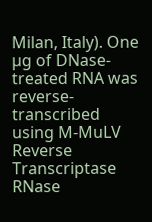Milan, Italy). One µg of DNase-treated RNA was reverse-transcribed using M-MuLV Reverse Transcriptase RNase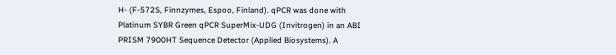H- (F-572S, Finnzymes, Espoo, Finland). qPCR was done with Platinum SYBR Green qPCR SuperMix-UDG (Invitrogen) in an ABI PRISM 7900HT Sequence Detector (Applied Biosystems). A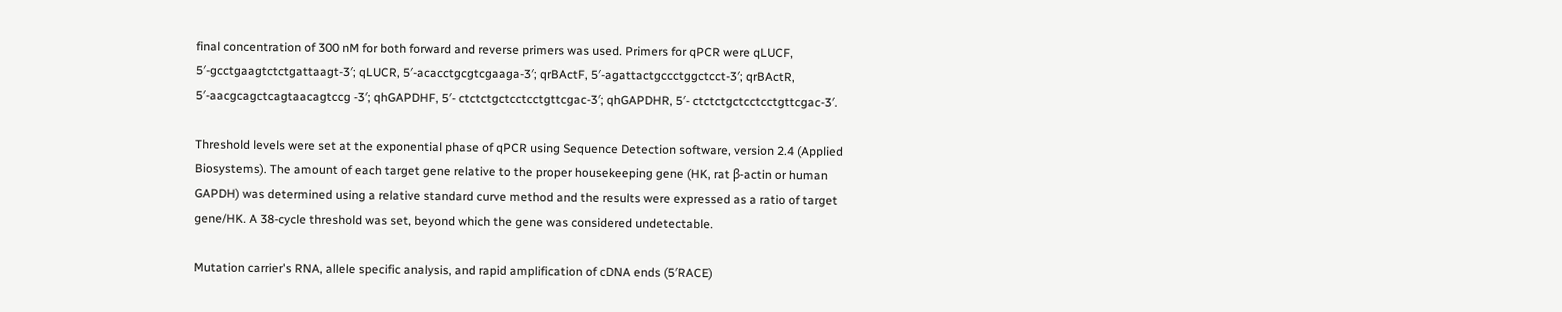final concentration of 300 nM for both forward and reverse primers was used. Primers for qPCR were qLUCF, 5′-gcctgaagtctctgattaagt-3′; qLUCR, 5′-acacctgcgtcgaaga-3′; qrBActF, 5′-agattactgccctggctcct-3′; qrBActR, 5′-aacgcagctcagtaacagtccg -3′; qhGAPDHF, 5′- ctctctgctcctcctgttcgac-3′; qhGAPDHR, 5′- ctctctgctcctcctgttcgac-3′.

Threshold levels were set at the exponential phase of qPCR using Sequence Detection software, version 2.4 (Applied Biosystems). The amount of each target gene relative to the proper housekeeping gene (HK, rat β-actin or human GAPDH) was determined using a relative standard curve method and the results were expressed as a ratio of target gene/HK. A 38-cycle threshold was set, beyond which the gene was considered undetectable.

Mutation carrier's RNA, allele specific analysis, and rapid amplification of cDNA ends (5′RACE)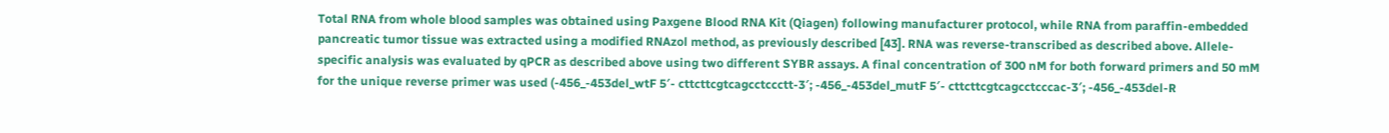Total RNA from whole blood samples was obtained using Paxgene Blood RNA Kit (Qiagen) following manufacturer protocol, while RNA from paraffin-embedded pancreatic tumor tissue was extracted using a modified RNAzol method, as previously described [43]. RNA was reverse-transcribed as described above. Allele-specific analysis was evaluated by qPCR as described above using two different SYBR assays. A final concentration of 300 nM for both forward primers and 50 mM for the unique reverse primer was used (-456_-453del_wtF 5′- cttcttcgtcagcctccctt-3′; -456_-453del_mutF 5′- cttcttcgtcagcctcccac-3′; -456_-453del-R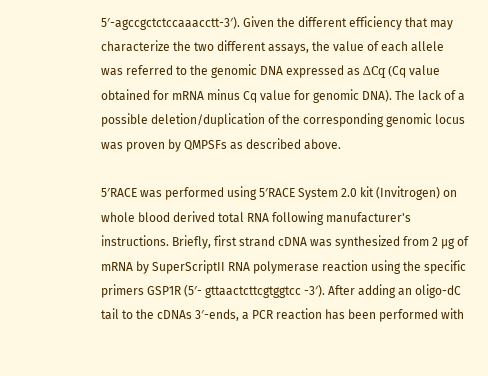5′-agccgctctccaaacctt-3′). Given the different efficiency that may characterize the two different assays, the value of each allele was referred to the genomic DNA expressed as ΔCq (Cq value obtained for mRNA minus Cq value for genomic DNA). The lack of a possible deletion/duplication of the corresponding genomic locus was proven by QMPSFs as described above.

5′RACE was performed using 5′RACE System 2.0 kit (Invitrogen) on whole blood derived total RNA following manufacturer's instructions. Briefly, first strand cDNA was synthesized from 2 µg of mRNA by SuperScriptII RNA polymerase reaction using the specific primers GSP1R (5′- gttaactcttcgtggtcc -3′). After adding an oligo-dC tail to the cDNAs 3′-ends, a PCR reaction has been performed with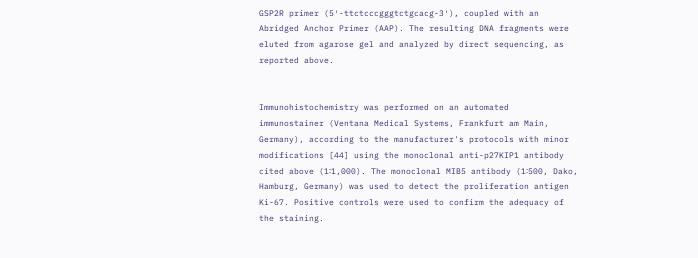GSP2R primer (5′-ttctcccgggtctgcacg-3′), coupled with an Abridged Anchor Primer (AAP). The resulting DNA fragments were eluted from agarose gel and analyzed by direct sequencing, as reported above.


Immunohistochemistry was performed on an automated immunostainer (Ventana Medical Systems, Frankfurt am Main, Germany), according to the manufacturer's protocols with minor modifications [44] using the monoclonal anti-p27KIP1 antibody cited above (1∶1,000). The monoclonal MIB5 antibody (1∶500, Dako, Hamburg, Germany) was used to detect the proliferation antigen Ki-67. Positive controls were used to confirm the adequacy of the staining.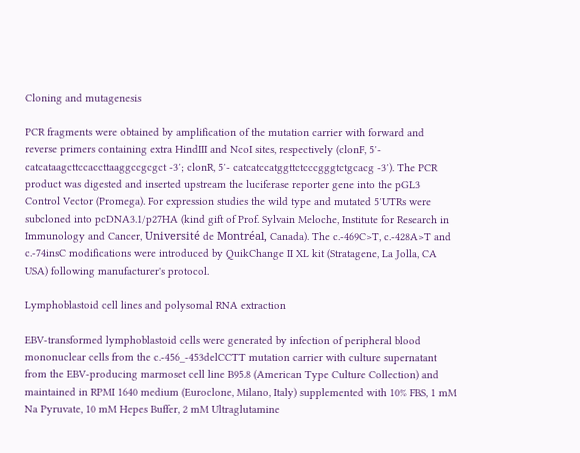Cloning and mutagenesis

PCR fragments were obtained by amplification of the mutation carrier with forward and reverse primers containing extra HindIII and NcoI sites, respectively (clonF, 5′- catcataagcttccaccttaaggccgcgct -3′; clonR, 5′- catcatccatggttctcccgggtctgcacg -3′). The PCR product was digested and inserted upstream the luciferase reporter gene into the pGL3 Control Vector (Promega). For expression studies the wild type and mutated 5′UTRs were subcloned into pcDNA3.1/p27HA (kind gift of Prof. Sylvain Meloche, Institute for Research in Immunology and Cancer, Université de Montréal, Canada). The c.-469C>T, c.-428A>T and c.-74insC modifications were introduced by QuikChange II XL kit (Stratagene, La Jolla, CA USA) following manufacturer's protocol.

Lymphoblastoid cell lines and polysomal RNA extraction

EBV-transformed lymphoblastoid cells were generated by infection of peripheral blood mononuclear cells from the c.-456_-453delCCTT mutation carrier with culture supernatant from the EBV-producing marmoset cell line B95.8 (American Type Culture Collection) and maintained in RPMI 1640 medium (Euroclone, Milano, Italy) supplemented with 10% FBS, 1 mM Na Pyruvate, 10 mM Hepes Buffer, 2 mM Ultraglutamine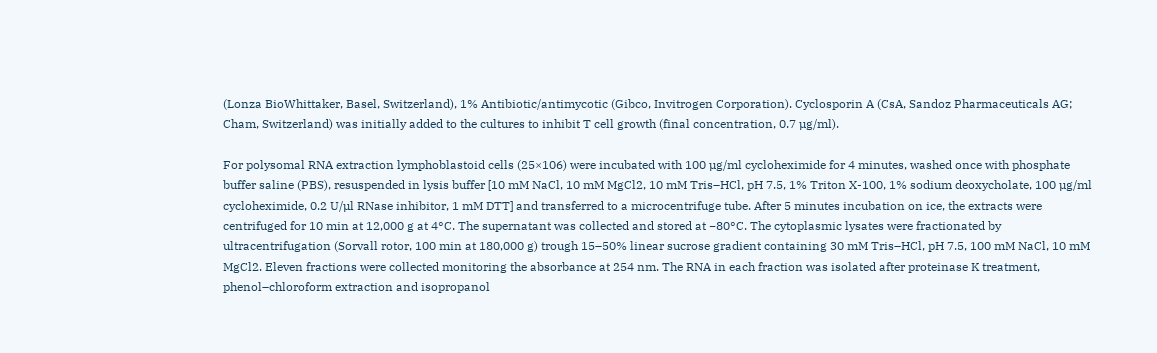(Lonza BioWhittaker, Basel, Switzerland), 1% Antibiotic/antimycotic (Gibco, Invitrogen Corporation). Cyclosporin A (CsA, Sandoz Pharmaceuticals AG; Cham, Switzerland) was initially added to the cultures to inhibit T cell growth (final concentration, 0.7 µg/ml).

For polysomal RNA extraction lymphoblastoid cells (25×106) were incubated with 100 µg/ml cycloheximide for 4 minutes, washed once with phosphate buffer saline (PBS), resuspended in lysis buffer [10 mM NaCl, 10 mM MgCl2, 10 mM Tris–HCl, pH 7.5, 1% Triton X-100, 1% sodium deoxycholate, 100 µg/ml cycloheximide, 0.2 U/µl RNase inhibitor, 1 mM DTT] and transferred to a microcentrifuge tube. After 5 minutes incubation on ice, the extracts were centrifuged for 10 min at 12,000 g at 4°C. The supernatant was collected and stored at −80°C. The cytoplasmic lysates were fractionated by ultracentrifugation (Sorvall rotor, 100 min at 180,000 g) trough 15–50% linear sucrose gradient containing 30 mM Tris–HCl, pH 7.5, 100 mM NaCl, 10 mM MgCl2. Eleven fractions were collected monitoring the absorbance at 254 nm. The RNA in each fraction was isolated after proteinase K treatment, phenol–chloroform extraction and isopropanol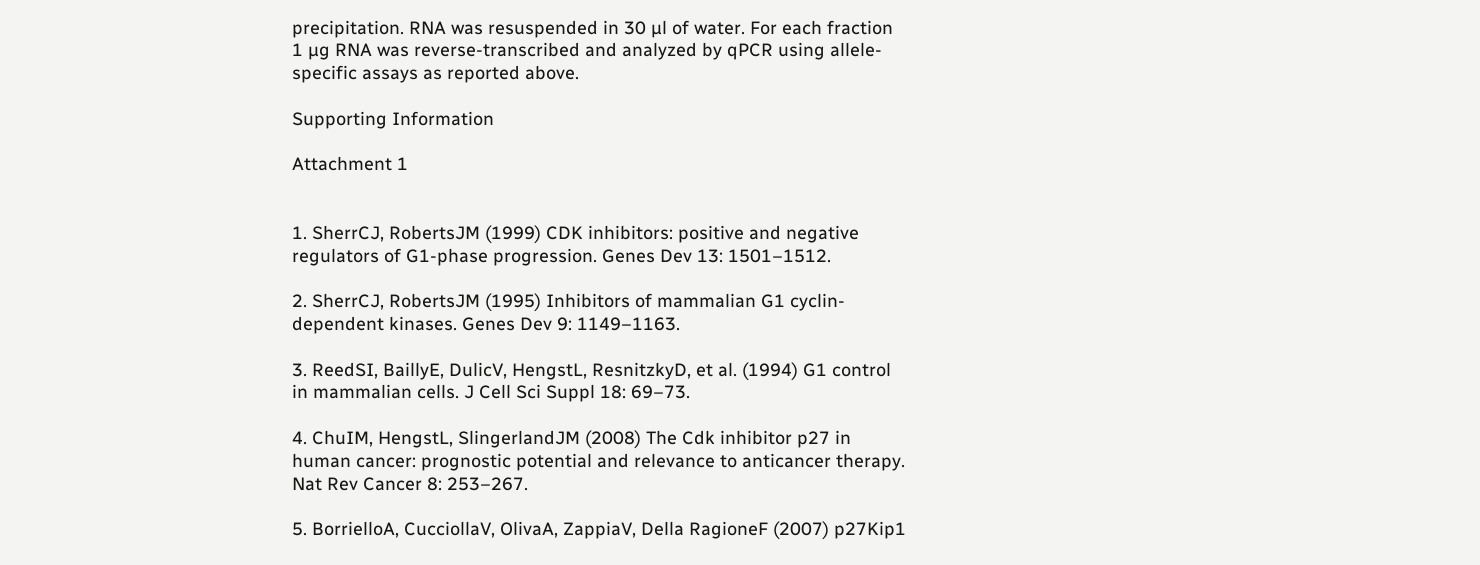precipitation. RNA was resuspended in 30 µl of water. For each fraction 1 µg RNA was reverse-transcribed and analyzed by qPCR using allele-specific assays as reported above.

Supporting Information

Attachment 1


1. SherrCJ, RobertsJM (1999) CDK inhibitors: positive and negative regulators of G1-phase progression. Genes Dev 13: 1501–1512.

2. SherrCJ, RobertsJM (1995) Inhibitors of mammalian G1 cyclin-dependent kinases. Genes Dev 9: 1149–1163.

3. ReedSI, BaillyE, DulicV, HengstL, ResnitzkyD, et al. (1994) G1 control in mammalian cells. J Cell Sci Suppl 18: 69–73.

4. ChuIM, HengstL, SlingerlandJM (2008) The Cdk inhibitor p27 in human cancer: prognostic potential and relevance to anticancer therapy. Nat Rev Cancer 8: 253–267.

5. BorrielloA, CucciollaV, OlivaA, ZappiaV, Della RagioneF (2007) p27Kip1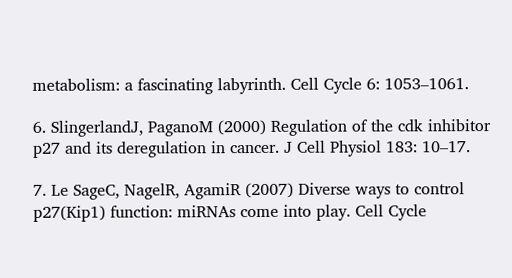metabolism: a fascinating labyrinth. Cell Cycle 6: 1053–1061.

6. SlingerlandJ, PaganoM (2000) Regulation of the cdk inhibitor p27 and its deregulation in cancer. J Cell Physiol 183: 10–17.

7. Le SageC, NagelR, AgamiR (2007) Diverse ways to control p27(Kip1) function: miRNAs come into play. Cell Cycle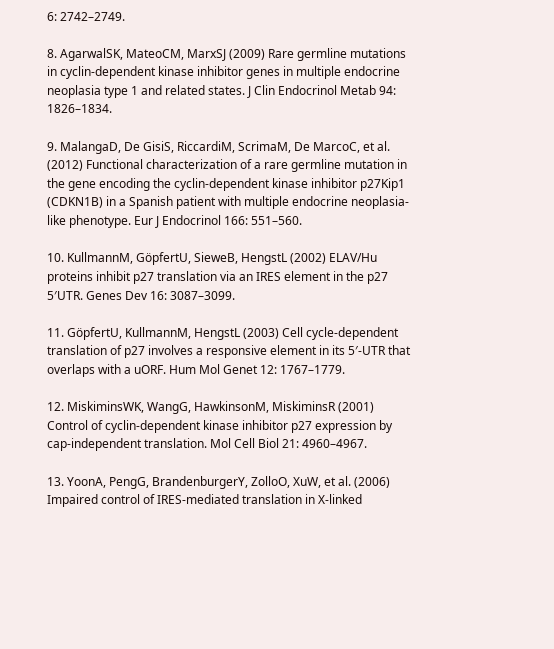6: 2742–2749.

8. AgarwalSK, MateoCM, MarxSJ (2009) Rare germline mutations in cyclin-dependent kinase inhibitor genes in multiple endocrine neoplasia type 1 and related states. J Clin Endocrinol Metab 94: 1826–1834.

9. MalangaD, De GisiS, RiccardiM, ScrimaM, De MarcoC, et al. (2012) Functional characterization of a rare germline mutation in the gene encoding the cyclin-dependent kinase inhibitor p27Kip1 (CDKN1B) in a Spanish patient with multiple endocrine neoplasia-like phenotype. Eur J Endocrinol 166: 551–560.

10. KullmannM, GöpfertU, SieweB, HengstL (2002) ELAV/Hu proteins inhibit p27 translation via an IRES element in the p27 5′UTR. Genes Dev 16: 3087–3099.

11. GöpfertU, KullmannM, HengstL (2003) Cell cycle-dependent translation of p27 involves a responsive element in its 5′-UTR that overlaps with a uORF. Hum Mol Genet 12: 1767–1779.

12. MiskiminsWK, WangG, HawkinsonM, MiskiminsR (2001) Control of cyclin-dependent kinase inhibitor p27 expression by cap-independent translation. Mol Cell Biol 21: 4960–4967.

13. YoonA, PengG, BrandenburgerY, ZolloO, XuW, et al. (2006) Impaired control of IRES-mediated translation in X-linked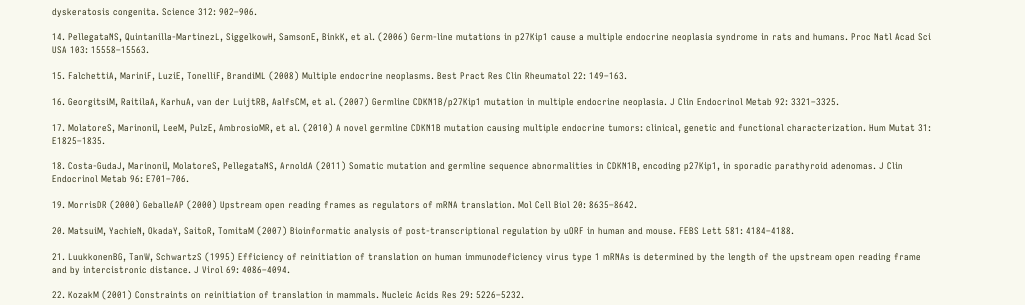dyskeratosis congenita. Science 312: 902–906.

14. PellegataNS, Quintanilla-MartinezL, SiggelkowH, SamsonE, BinkK, et al. (2006) Germ-line mutations in p27Kip1 cause a multiple endocrine neoplasia syndrome in rats and humans. Proc Natl Acad Sci USA 103: 15558–15563.

15. FalchettiA, MariniF, LuziE, TonelliF, BrandiML (2008) Multiple endocrine neoplasms. Best Pract Res Clin Rheumatol 22: 149–163.

16. GeorgitsiM, RaitilaA, KarhuA, van der LuijtRB, AalfsCM, et al. (2007) Germline CDKN1B/p27Kip1 mutation in multiple endocrine neoplasia. J Clin Endocrinol Metab 92: 3321–3325.

17. MolatoreS, MarinoniI, LeeM, PulzE, AmbrosioMR, et al. (2010) A novel germline CDKN1B mutation causing multiple endocrine tumors: clinical, genetic and functional characterization. Hum Mutat 31: E1825–1835.

18. Costa-GudaJ, MarinoniI, MolatoreS, PellegataNS, ArnoldA (2011) Somatic mutation and germline sequence abnormalities in CDKN1B, encoding p27Kip1, in sporadic parathyroid adenomas. J Clin Endocrinol Metab 96: E701–706.

19. MorrisDR (2000) GeballeAP (2000) Upstream open reading frames as regulators of mRNA translation. Mol Cell Biol 20: 8635–8642.

20. MatsuiM, YachieN, OkadaY, SaitoR, TomitaM (2007) Bioinformatic analysis of post-transcriptional regulation by uORF in human and mouse. FEBS Lett 581: 4184–4188.

21. LuukkonenBG, TanW, SchwartzS (1995) Efficiency of reinitiation of translation on human immunodeficiency virus type 1 mRNAs is determined by the length of the upstream open reading frame and by intercistronic distance. J Virol 69: 4086–4094.

22. KozakM (2001) Constraints on reinitiation of translation in mammals. Nucleic Acids Res 29: 5226–5232.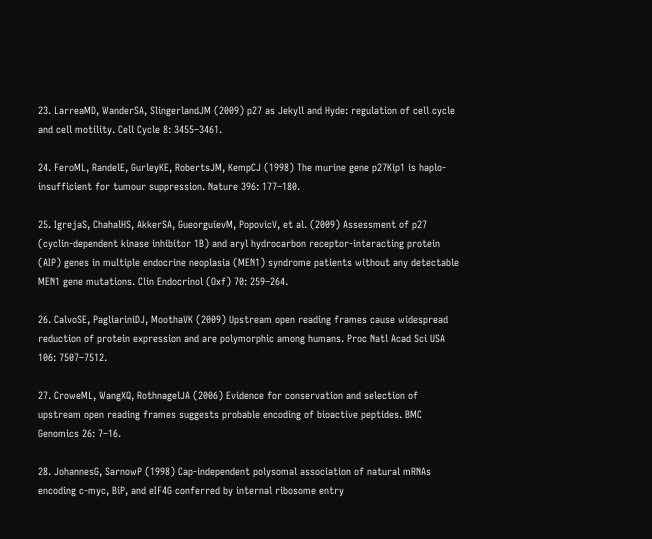23. LarreaMD, WanderSA, SlingerlandJM (2009) p27 as Jekyll and Hyde: regulation of cell cycle and cell motility. Cell Cycle 8: 3455–3461.

24. FeroML, RandelE, GurleyKE, RobertsJM, KempCJ (1998) The murine gene p27Kip1 is haplo-insufficient for tumour suppression. Nature 396: 177–180.

25. IgrejaS, ChahalHS, AkkerSA, GueorguievM, PopovicV, et al. (2009) Assessment of p27 (cyclin-dependent kinase inhibitor 1B) and aryl hydrocarbon receptor-interacting protein (AIP) genes in multiple endocrine neoplasia (MEN1) syndrome patients without any detectable MEN1 gene mutations. Clin Endocrinol (Oxf) 70: 259–264.

26. CalvoSE, PagliariniDJ, MoothaVK (2009) Upstream open reading frames cause widespread reduction of protein expression and are polymorphic among humans. Proc Natl Acad Sci USA 106: 7507–7512.

27. CroweML, WangXQ, RothnagelJA (2006) Evidence for conservation and selection of upstream open reading frames suggests probable encoding of bioactive peptides. BMC Genomics 26: 7–16.

28. JohannesG, SarnowP (1998) Cap-independent polysomal association of natural mRNAs encoding c-myc, BiP, and eIF4G conferred by internal ribosome entry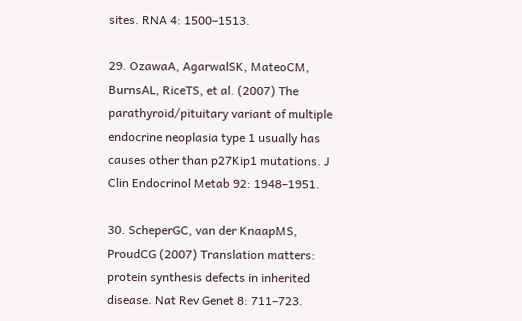sites. RNA 4: 1500–1513.

29. OzawaA, AgarwalSK, MateoCM, BurnsAL, RiceTS, et al. (2007) The parathyroid/pituitary variant of multiple endocrine neoplasia type 1 usually has causes other than p27Kip1 mutations. J Clin Endocrinol Metab 92: 1948–1951.

30. ScheperGC, van der KnaapMS, ProudCG (2007) Translation matters: protein synthesis defects in inherited disease. Nat Rev Genet 8: 711–723.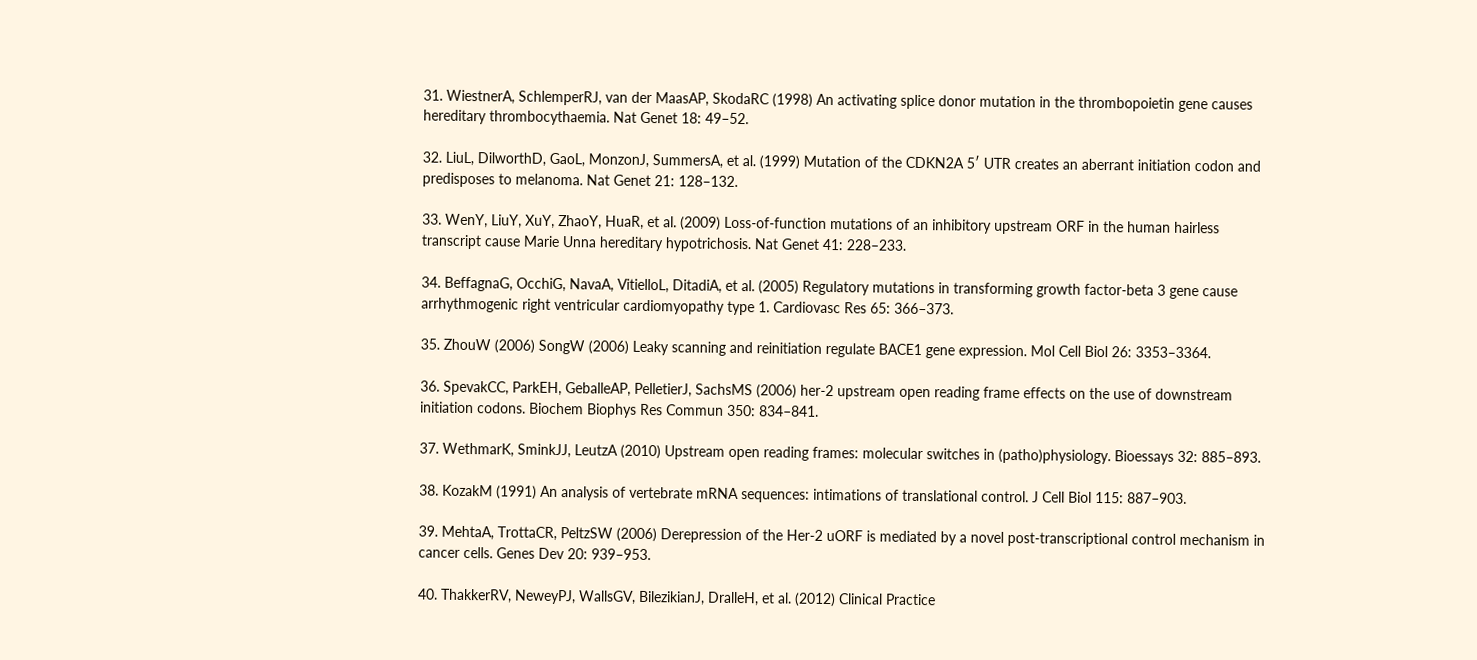31. WiestnerA, SchlemperRJ, van der MaasAP, SkodaRC (1998) An activating splice donor mutation in the thrombopoietin gene causes hereditary thrombocythaemia. Nat Genet 18: 49–52.

32. LiuL, DilworthD, GaoL, MonzonJ, SummersA, et al. (1999) Mutation of the CDKN2A 5′ UTR creates an aberrant initiation codon and predisposes to melanoma. Nat Genet 21: 128–132.

33. WenY, LiuY, XuY, ZhaoY, HuaR, et al. (2009) Loss-of-function mutations of an inhibitory upstream ORF in the human hairless transcript cause Marie Unna hereditary hypotrichosis. Nat Genet 41: 228–233.

34. BeffagnaG, OcchiG, NavaA, VitielloL, DitadiA, et al. (2005) Regulatory mutations in transforming growth factor-beta 3 gene cause arrhythmogenic right ventricular cardiomyopathy type 1. Cardiovasc Res 65: 366–373.

35. ZhouW (2006) SongW (2006) Leaky scanning and reinitiation regulate BACE1 gene expression. Mol Cell Biol 26: 3353–3364.

36. SpevakCC, ParkEH, GeballeAP, PelletierJ, SachsMS (2006) her-2 upstream open reading frame effects on the use of downstream initiation codons. Biochem Biophys Res Commun 350: 834–841.

37. WethmarK, SminkJJ, LeutzA (2010) Upstream open reading frames: molecular switches in (patho)physiology. Bioessays 32: 885–893.

38. KozakM (1991) An analysis of vertebrate mRNA sequences: intimations of translational control. J Cell Biol 115: 887–903.

39. MehtaA, TrottaCR, PeltzSW (2006) Derepression of the Her-2 uORF is mediated by a novel post-transcriptional control mechanism in cancer cells. Genes Dev 20: 939–953.

40. ThakkerRV, NeweyPJ, WallsGV, BilezikianJ, DralleH, et al. (2012) Clinical Practice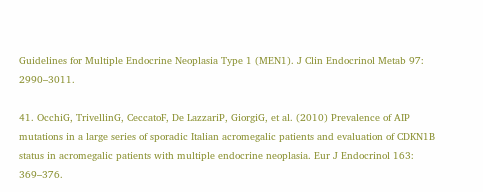Guidelines for Multiple Endocrine Neoplasia Type 1 (MEN1). J Clin Endocrinol Metab 97: 2990–3011.

41. OcchiG, TrivellinG, CeccatoF, De LazzariP, GiorgiG, et al. (2010) Prevalence of AIP mutations in a large series of sporadic Italian acromegalic patients and evaluation of CDKN1B status in acromegalic patients with multiple endocrine neoplasia. Eur J Endocrinol 163: 369–376.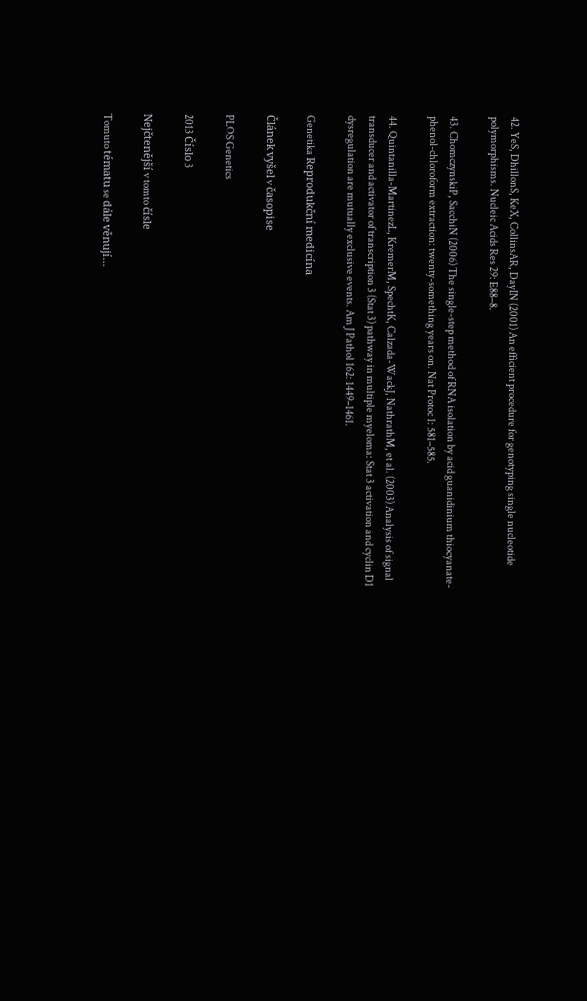42. YeS, DhillonS, KeX, CollinsAR, DayIN (2001) An efficient procedure for genotyping single nucleotide polymorphisms. Nucleic Acids Res 29: E88–8.

43. ChomczynskiP, SacchiN (2006) The single-step method of RNA isolation by acid guanidinium thiocyanate-phenol-chloroform extraction: twenty-something years on. Nat Protoc 1: 581–585.

44. Quintanilla-MartinezL, KremerM, SpechtK, Calzada-WackJ, NathrathM, et al. (2003) Analysis of signal transducer and activator of transcription 3 (Stat 3) pathway in multiple myeloma: Stat 3 activation and cyclin D1 dysregulation are mutually exclusive events. Am J Pathol 162: 1449–1461.

Genetika Reprodukční medicína

Článek vyšel v časopise

PLOS Genetics

2013 Číslo 3

Nejčtenější v tomto čísle

Tomuto tématu se dále věnují…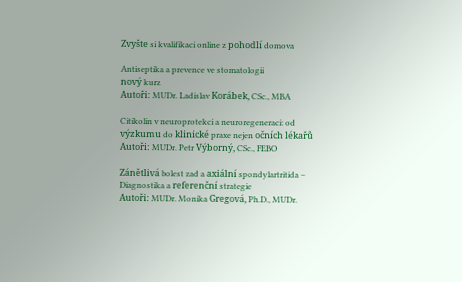Zvyšte si kvalifikaci online z pohodlí domova

Antiseptika a prevence ve stomatologii
nový kurz
Autoři: MUDr. Ladislav Korábek, CSc., MBA

Citikolin v neuroprotekci a neuroregeneraci: od výzkumu do klinické praxe nejen očních lékařů
Autoři: MUDr. Petr Výborný, CSc., FEBO

Zánětlivá bolest zad a axiální spondylartritida – Diagnostika a referenční strategie
Autoři: MUDr. Monika Gregová, Ph.D., MUDr.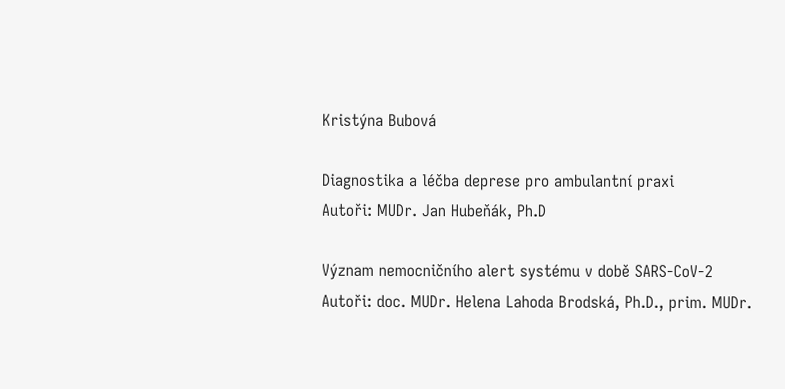Kristýna Bubová

Diagnostika a léčba deprese pro ambulantní praxi
Autoři: MUDr. Jan Hubeňák, Ph.D

Význam nemocničního alert systému v době SARS-CoV-2
Autoři: doc. MUDr. Helena Lahoda Brodská, Ph.D., prim. MUDr.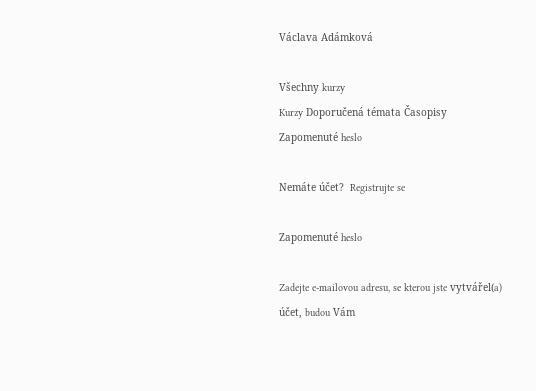Václava Adámková

Všechny kurzy
Kurzy Doporučená témata Časopisy
Zapomenuté heslo

Nemáte účet?  Registrujte se

Zapomenuté heslo

Zadejte e-mailovou adresu, se kterou jste vytvářel(a) účet, budou Vám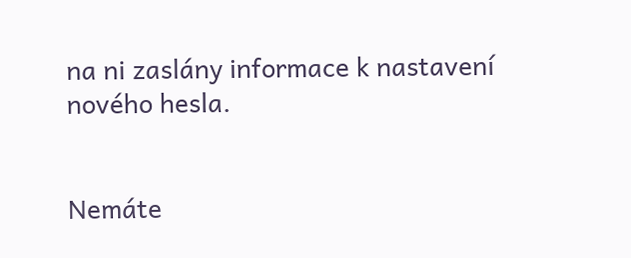na ni zaslány informace k nastavení nového hesla.


Nemáte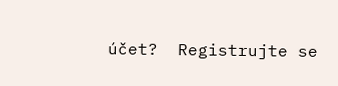účet?  Registrujte se